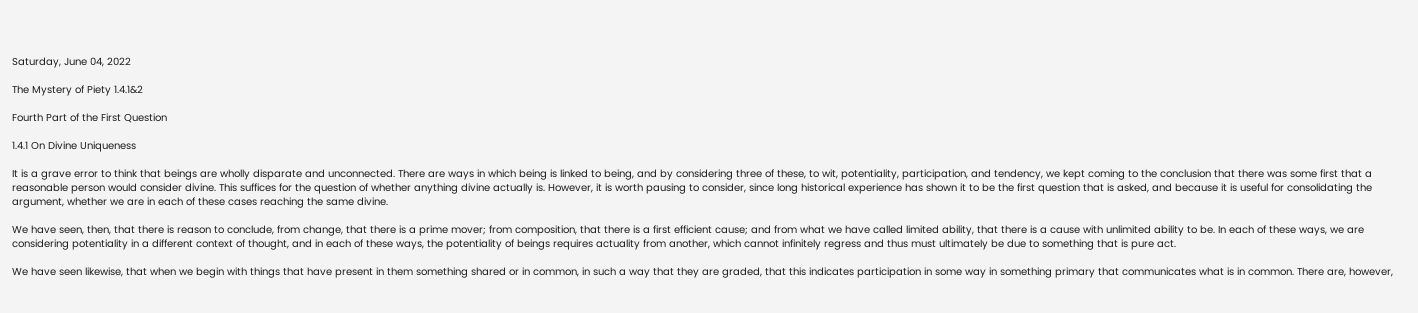Saturday, June 04, 2022

The Mystery of Piety 1.4.1&2

Fourth Part of the First Question

1.4.1 On Divine Uniqueness

It is a grave error to think that beings are wholly disparate and unconnected. There are ways in which being is linked to being, and by considering three of these, to wit, potentiality, participation, and tendency, we kept coming to the conclusion that there was some first that a reasonable person would consider divine. This suffices for the question of whether anything divine actually is. However, it is worth pausing to consider, since long historical experience has shown it to be the first question that is asked, and because it is useful for consolidating the argument, whether we are in each of these cases reaching the same divine.

We have seen, then, that there is reason to conclude, from change, that there is a prime mover; from composition, that there is a first efficient cause; and from what we have called limited ability, that there is a cause with unlimited ability to be. In each of these ways, we are considering potentiality in a different context of thought, and in each of these ways, the potentiality of beings requires actuality from another, which cannot infinitely regress and thus must ultimately be due to something that is pure act.

We have seen likewise, that when we begin with things that have present in them something shared or in common, in such a way that they are graded, that this indicates participation in some way in something primary that communicates what is in common. There are, however,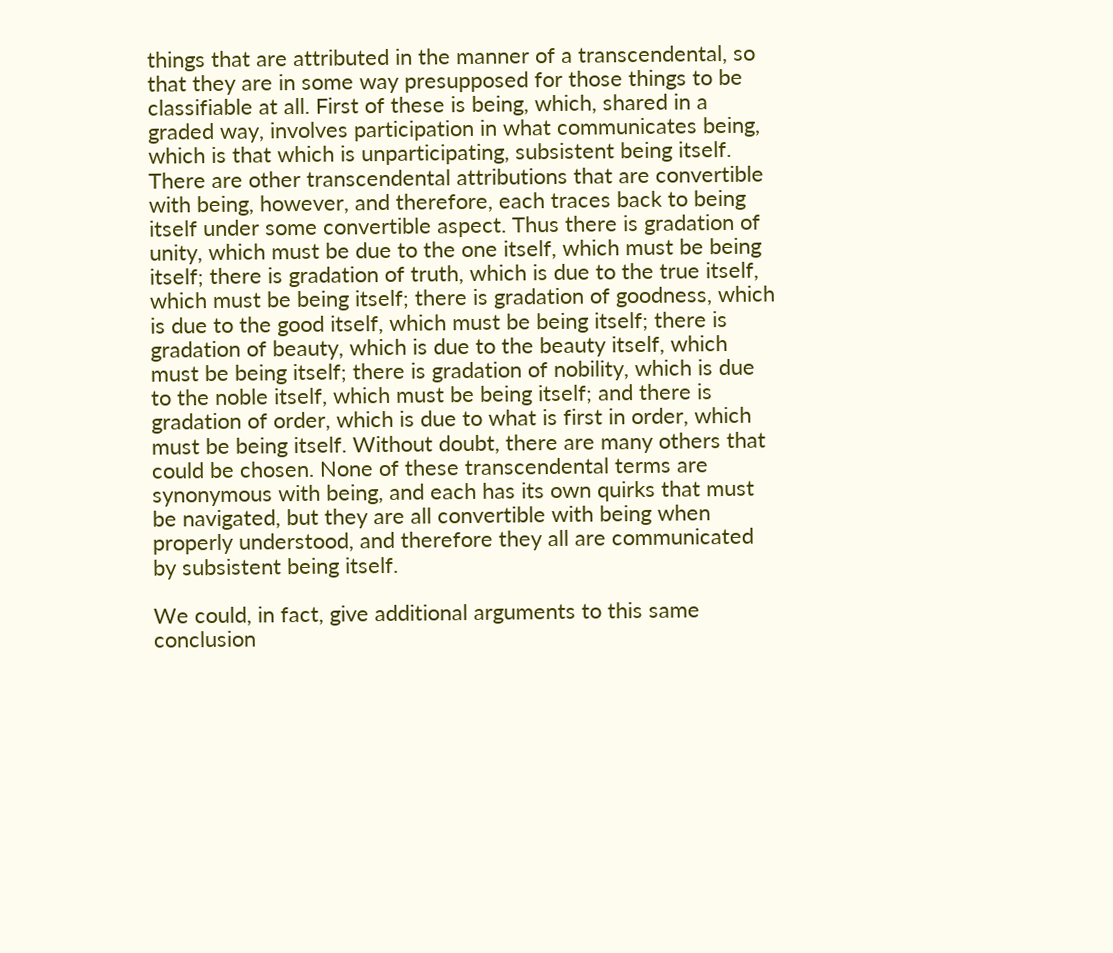things that are attributed in the manner of a transcendental, so that they are in some way presupposed for those things to be classifiable at all. First of these is being, which, shared in a graded way, involves participation in what communicates being, which is that which is unparticipating, subsistent being itself. There are other transcendental attributions that are convertible with being, however, and therefore, each traces back to being itself under some convertible aspect. Thus there is gradation of unity, which must be due to the one itself, which must be being itself; there is gradation of truth, which is due to the true itself, which must be being itself; there is gradation of goodness, which is due to the good itself, which must be being itself; there is gradation of beauty, which is due to the beauty itself, which must be being itself; there is gradation of nobility, which is due to the noble itself, which must be being itself; and there is gradation of order, which is due to what is first in order, which must be being itself. Without doubt, there are many others that could be chosen. None of these transcendental terms are synonymous with being, and each has its own quirks that must be navigated, but they are all convertible with being when properly understood, and therefore they all are communicated by subsistent being itself.

We could, in fact, give additional arguments to this same conclusion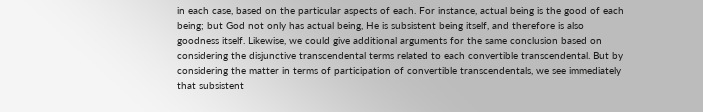in each case, based on the particular aspects of each. For instance, actual being is the good of each being; but God not only has actual being, He is subsistent being itself, and therefore is also goodness itself. Likewise, we could give additional arguments for the same conclusion based on considering the disjunctive transcendental terms related to each convertible transcendental. But by considering the matter in terms of participation of convertible transcendentals, we see immediately that subsistent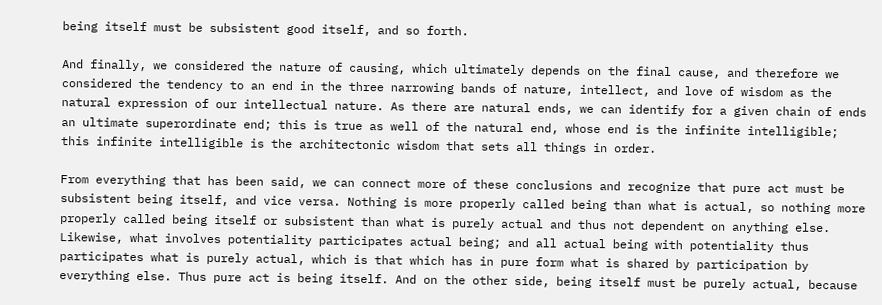being itself must be subsistent good itself, and so forth.

And finally, we considered the nature of causing, which ultimately depends on the final cause, and therefore we considered the tendency to an end in the three narrowing bands of nature, intellect, and love of wisdom as the natural expression of our intellectual nature. As there are natural ends, we can identify for a given chain of ends an ultimate superordinate end; this is true as well of the natural end, whose end is the infinite intelligible; this infinite intelligible is the architectonic wisdom that sets all things in order.

From everything that has been said, we can connect more of these conclusions and recognize that pure act must be subsistent being itself, and vice versa. Nothing is more properly called being than what is actual, so nothing more properly called being itself or subsistent than what is purely actual and thus not dependent on anything else. Likewise, what involves potentiality participates actual being; and all actual being with potentiality thus participates what is purely actual, which is that which has in pure form what is shared by participation by everything else. Thus pure act is being itself. And on the other side, being itself must be purely actual, because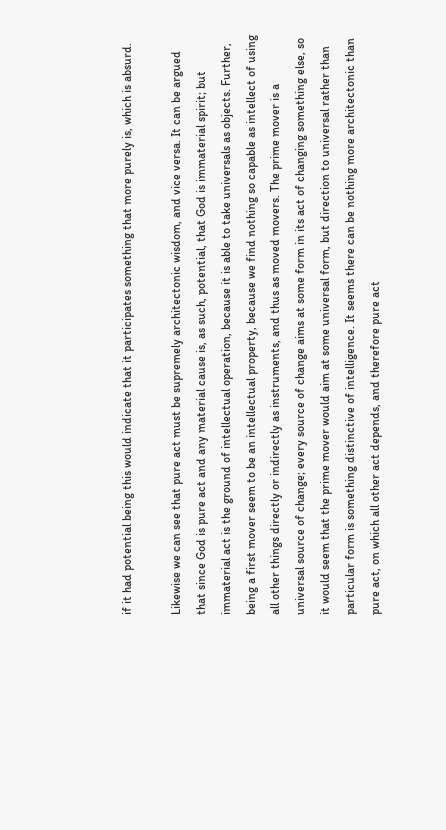if it had potential being this would indicate that it participates something that more purely is, which is absurd.

Likewise we can see that pure act must be supremely architectonic wisdom, and vice versa. It can be argued that since God is pure act and any material cause is, as such, potential, that God is immaterial spirit; but immaterial act is the ground of intellectual operation, because it is able to take universals as objects. Further, being a first mover seem to be an intellectual property, because we find nothing so capable as intellect of using all other things directly or indirectly as instruments, and thus as moved movers. The prime mover is a universal source of change; every source of change aims at some form in its act of changing something else, so it would seem that the prime mover would aim at some universal form, but direction to universal rather than particular form is something distinctive of intelligence. It seems there can be nothing more architectonic than pure act, on which all other act depends, and therefore pure act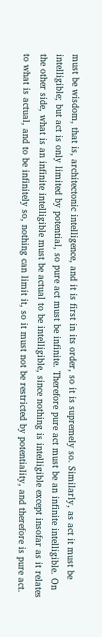must be wisdom, that is, architectonic intelligence, and it is first in its order, so it is supremely so. Similarly, as act it must be intelligible; but act is only limited by potential, so pure act must be infinite. Therefore pure act must be an infinite intelligible. On the other side, what is an infinite intelligible must be actual to be intelligible, since nothing is intelligible except insofar as it relates to what is actual, and to be infinitely so, nothing can limit it, so it must not be restricted by potentiality, and therefore is pure act.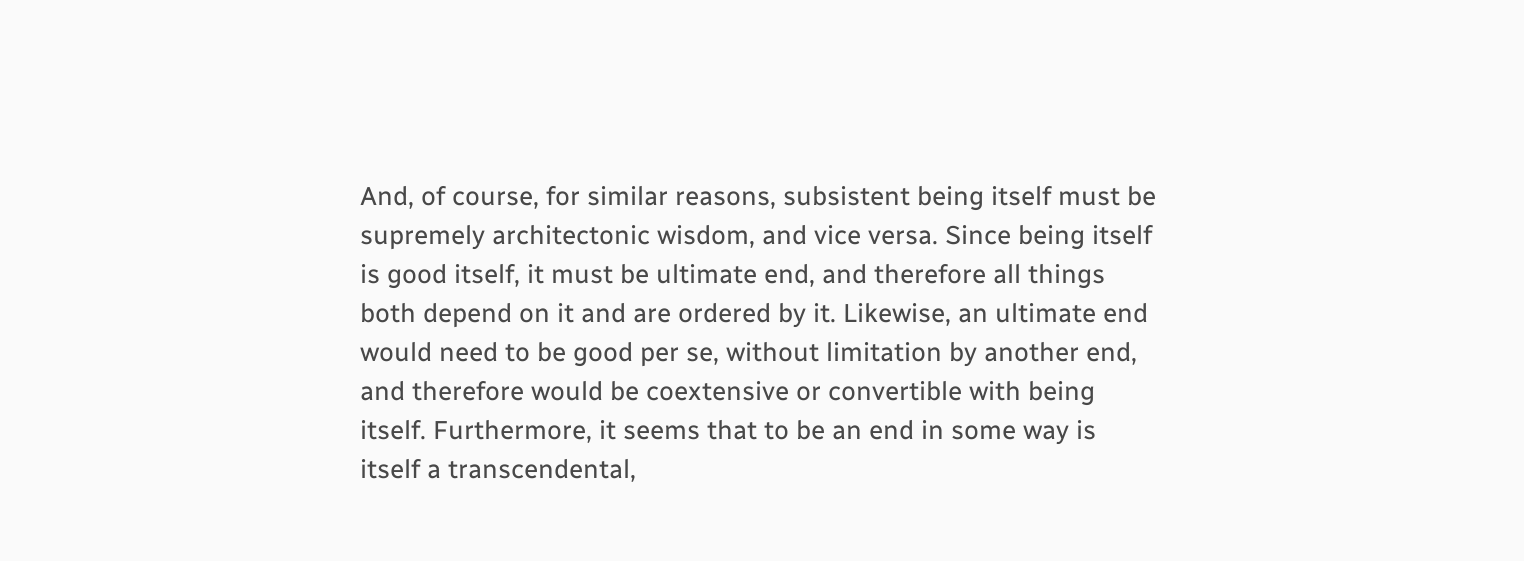And, of course, for similar reasons, subsistent being itself must be supremely architectonic wisdom, and vice versa. Since being itself is good itself, it must be ultimate end, and therefore all things both depend on it and are ordered by it. Likewise, an ultimate end would need to be good per se, without limitation by another end, and therefore would be coextensive or convertible with being itself. Furthermore, it seems that to be an end in some way is itself a transcendental,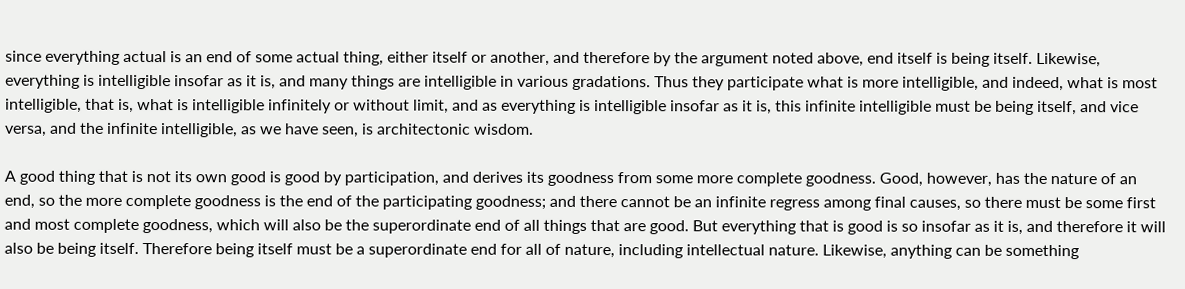since everything actual is an end of some actual thing, either itself or another, and therefore by the argument noted above, end itself is being itself. Likewise, everything is intelligible insofar as it is, and many things are intelligible in various gradations. Thus they participate what is more intelligible, and indeed, what is most intelligible, that is, what is intelligible infinitely or without limit, and as everything is intelligible insofar as it is, this infinite intelligible must be being itself, and vice versa, and the infinite intelligible, as we have seen, is architectonic wisdom.

A good thing that is not its own good is good by participation, and derives its goodness from some more complete goodness. Good, however, has the nature of an end, so the more complete goodness is the end of the participating goodness; and there cannot be an infinite regress among final causes, so there must be some first and most complete goodness, which will also be the superordinate end of all things that are good. But everything that is good is so insofar as it is, and therefore it will also be being itself. Therefore being itself must be a superordinate end for all of nature, including intellectual nature. Likewise, anything can be something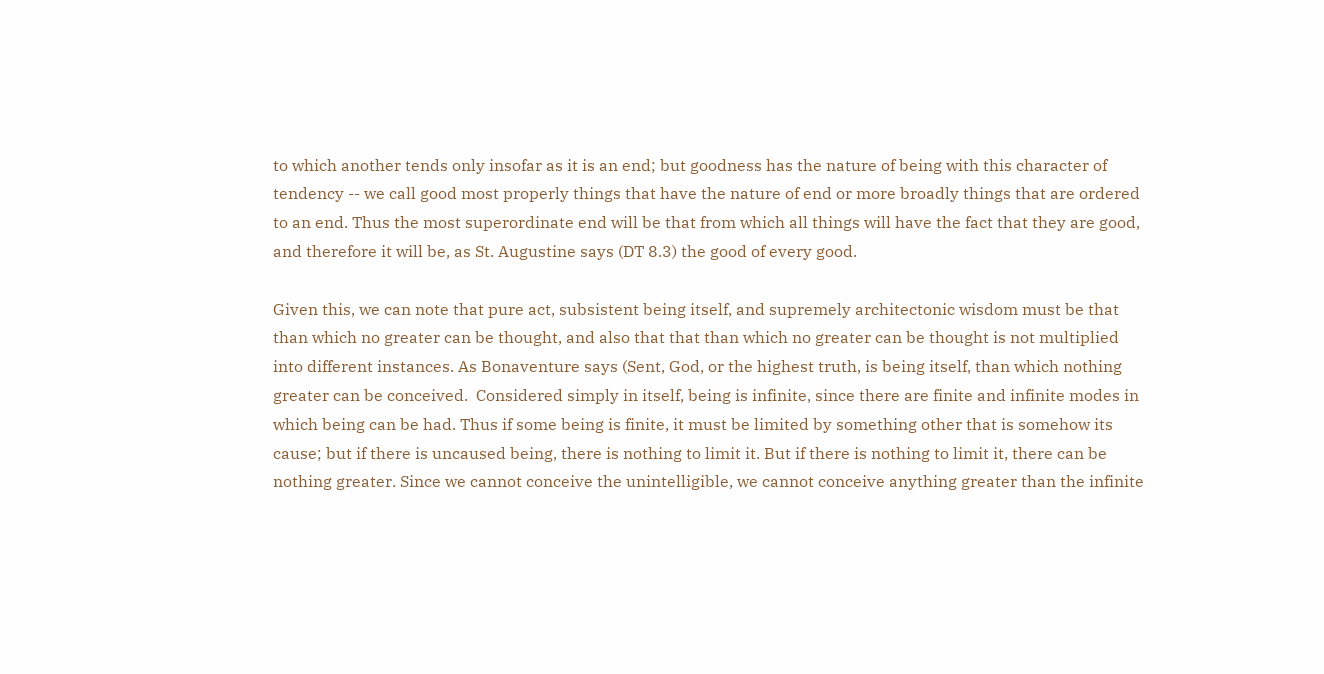to which another tends only insofar as it is an end; but goodness has the nature of being with this character of tendency -- we call good most properly things that have the nature of end or more broadly things that are ordered to an end. Thus the most superordinate end will be that from which all things will have the fact that they are good, and therefore it will be, as St. Augustine says (DT 8.3) the good of every good.

Given this, we can note that pure act, subsistent being itself, and supremely architectonic wisdom must be that than which no greater can be thought, and also that that than which no greater can be thought is not multiplied into different instances. As Bonaventure says (Sent, God, or the highest truth, is being itself, than which nothing greater can be conceived.  Considered simply in itself, being is infinite, since there are finite and infinite modes in which being can be had. Thus if some being is finite, it must be limited by something other that is somehow its cause; but if there is uncaused being, there is nothing to limit it. But if there is nothing to limit it, there can be nothing greater. Since we cannot conceive the unintelligible, we cannot conceive anything greater than the infinite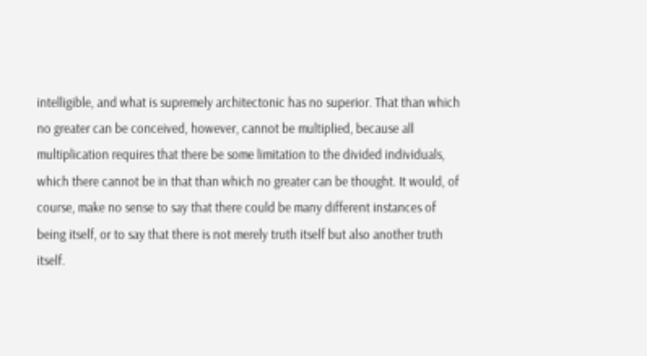intelligible, and what is supremely architectonic has no superior. That than which no greater can be conceived, however, cannot be multiplied, because all multiplication requires that there be some limitation to the divided individuals, which there cannot be in that than which no greater can be thought. It would, of course, make no sense to say that there could be many different instances of being itself, or to say that there is not merely truth itself but also another truth itself.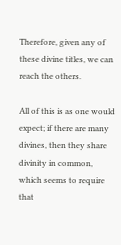Therefore, given any of these divine titles, we can reach the others.

All of this is as one would expect; if there are many divines, then they share divinity in common, which seems to require that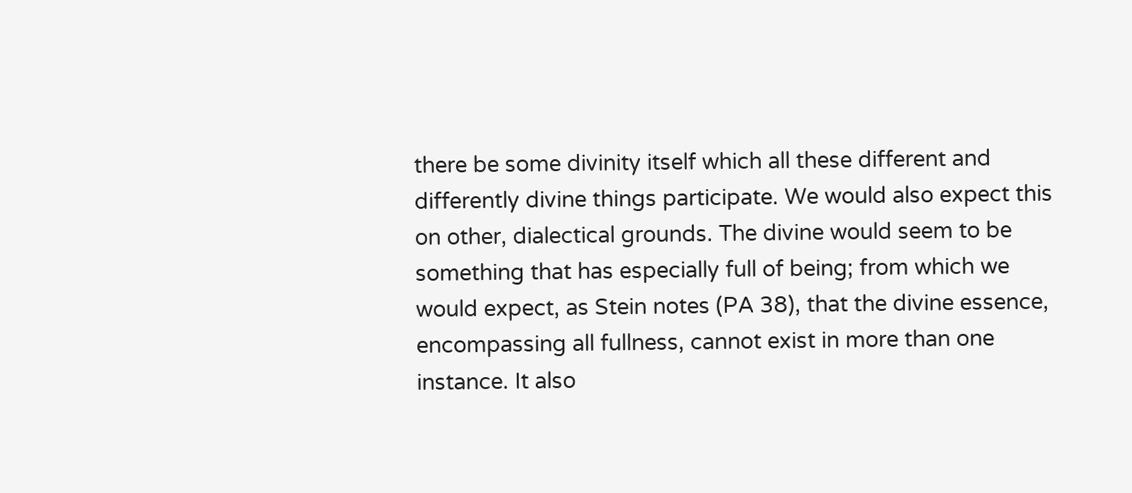there be some divinity itself which all these different and differently divine things participate. We would also expect this on other, dialectical grounds. The divine would seem to be something that has especially full of being; from which we would expect, as Stein notes (PA 38), that the divine essence, encompassing all fullness, cannot exist in more than one instance. It also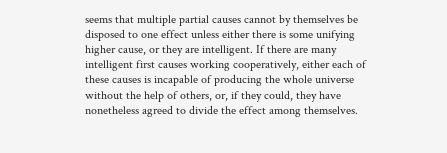seems that multiple partial causes cannot by themselves be disposed to one effect unless either there is some unifying higher cause, or they are intelligent. If there are many intelligent first causes working cooperatively, either each of these causes is incapable of producing the whole universe without the help of others, or, if they could, they have nonetheless agreed to divide the effect among themselves.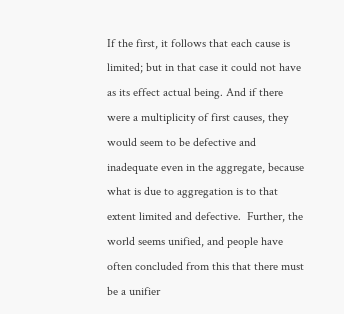If the first, it follows that each cause is limited; but in that case it could not have as its effect actual being. And if there were a multiplicity of first causes, they would seem to be defective and inadequate even in the aggregate, because what is due to aggregation is to that extent limited and defective.  Further, the world seems unified, and people have often concluded from this that there must be a unifier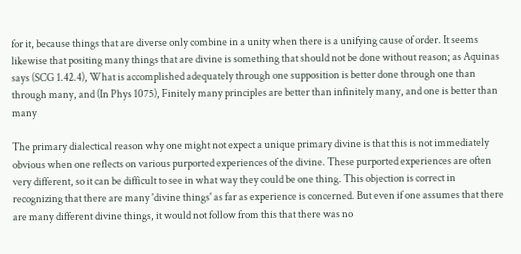for it, because things that are diverse only combine in a unity when there is a unifying cause of order. It seems likewise that positing many things that are divine is something that should not be done without reason; as Aquinas says (SCG 1.42.4), What is accomplished adequately through one supposition is better done through one than through many, and (In Phys 1075), Finitely many principles are better than infinitely many, and one is better than many

The primary dialectical reason why one might not expect a unique primary divine is that this is not immediately obvious when one reflects on various purported experiences of the divine. These purported experiences are often very different, so it can be difficult to see in what way they could be one thing. This objection is correct in recognizing that there are many 'divine things' as far as experience is concerned. But even if one assumes that there are many different divine things, it would not follow from this that there was no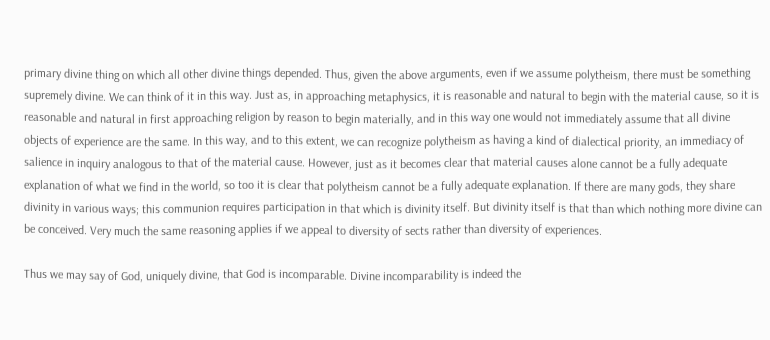primary divine thing on which all other divine things depended. Thus, given the above arguments, even if we assume polytheism, there must be something supremely divine. We can think of it in this way. Just as, in approaching metaphysics, it is reasonable and natural to begin with the material cause, so it is reasonable and natural in first approaching religion by reason to begin materially, and in this way one would not immediately assume that all divine objects of experience are the same. In this way, and to this extent, we can recognize polytheism as having a kind of dialectical priority, an immediacy of salience in inquiry analogous to that of the material cause. However, just as it becomes clear that material causes alone cannot be a fully adequate explanation of what we find in the world, so too it is clear that polytheism cannot be a fully adequate explanation. If there are many gods, they share divinity in various ways; this communion requires participation in that which is divinity itself. But divinity itself is that than which nothing more divine can be conceived. Very much the same reasoning applies if we appeal to diversity of sects rather than diversity of experiences.

Thus we may say of God, uniquely divine, that God is incomparable. Divine incomparability is indeed the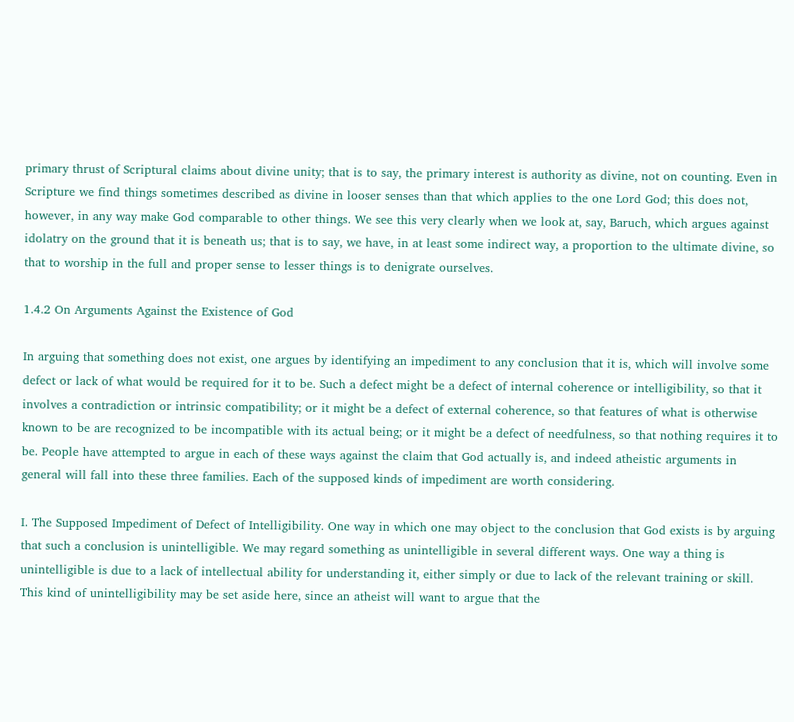primary thrust of Scriptural claims about divine unity; that is to say, the primary interest is authority as divine, not on counting. Even in Scripture we find things sometimes described as divine in looser senses than that which applies to the one Lord God; this does not, however, in any way make God comparable to other things. We see this very clearly when we look at, say, Baruch, which argues against idolatry on the ground that it is beneath us; that is to say, we have, in at least some indirect way, a proportion to the ultimate divine, so that to worship in the full and proper sense to lesser things is to denigrate ourselves.

1.4.2 On Arguments Against the Existence of God

In arguing that something does not exist, one argues by identifying an impediment to any conclusion that it is, which will involve some defect or lack of what would be required for it to be. Such a defect might be a defect of internal coherence or intelligibility, so that it involves a contradiction or intrinsic compatibility; or it might be a defect of external coherence, so that features of what is otherwise known to be are recognized to be incompatible with its actual being; or it might be a defect of needfulness, so that nothing requires it to be. People have attempted to argue in each of these ways against the claim that God actually is, and indeed atheistic arguments in general will fall into these three families. Each of the supposed kinds of impediment are worth considering.

I. The Supposed Impediment of Defect of Intelligibility. One way in which one may object to the conclusion that God exists is by arguing that such a conclusion is unintelligible. We may regard something as unintelligible in several different ways. One way a thing is unintelligible is due to a lack of intellectual ability for understanding it, either simply or due to lack of the relevant training or skill. This kind of unintelligibility may be set aside here, since an atheist will want to argue that the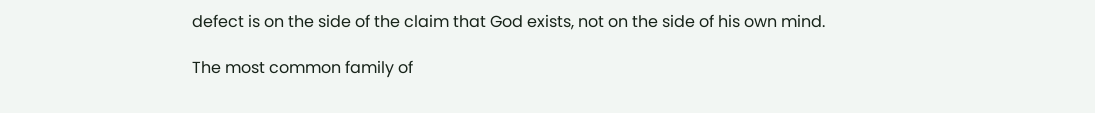defect is on the side of the claim that God exists, not on the side of his own mind.

The most common family of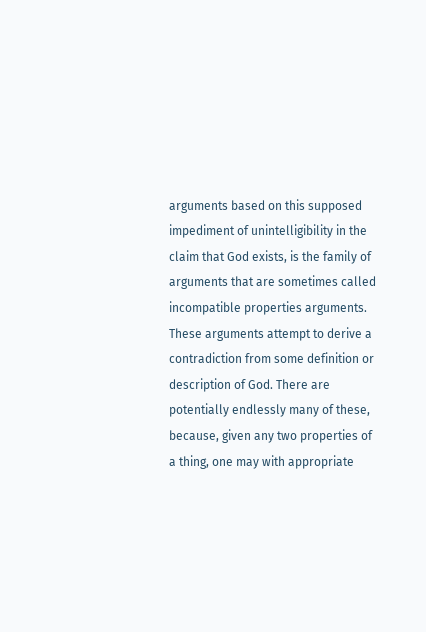arguments based on this supposed impediment of unintelligibility in the claim that God exists, is the family of arguments that are sometimes called incompatible properties arguments. These arguments attempt to derive a contradiction from some definition or description of God. There are potentially endlessly many of these, because, given any two properties of a thing, one may with appropriate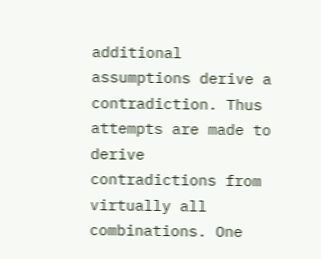additional assumptions derive a contradiction. Thus attempts are made to derive contradictions from virtually all combinations. One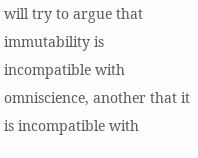will try to argue that immutability is incompatible with omniscience, another that it is incompatible with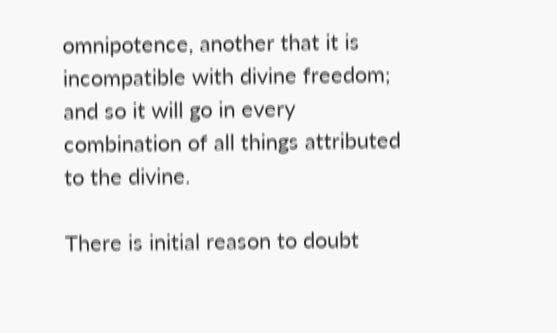omnipotence, another that it is incompatible with divine freedom; and so it will go in every combination of all things attributed to the divine.

There is initial reason to doubt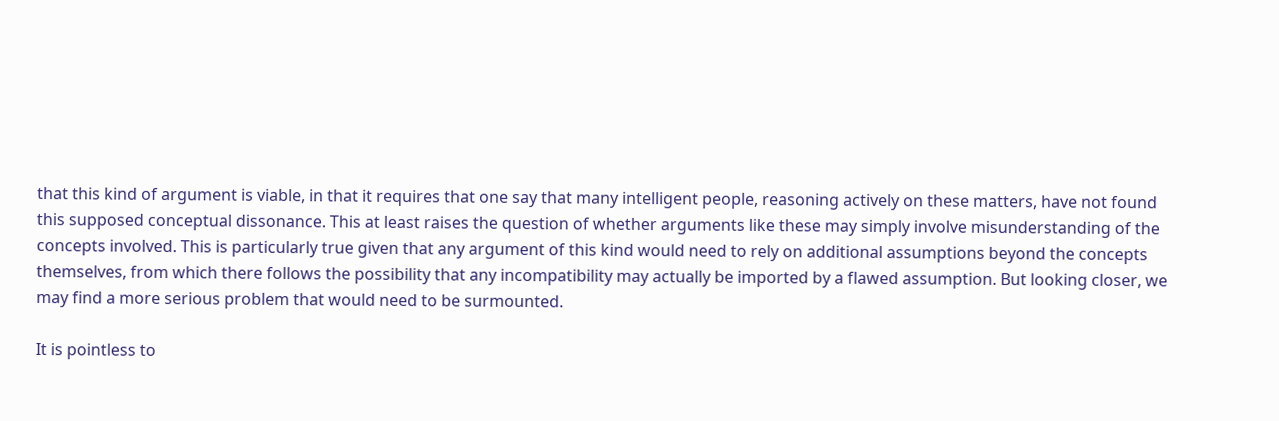that this kind of argument is viable, in that it requires that one say that many intelligent people, reasoning actively on these matters, have not found this supposed conceptual dissonance. This at least raises the question of whether arguments like these may simply involve misunderstanding of the concepts involved. This is particularly true given that any argument of this kind would need to rely on additional assumptions beyond the concepts themselves, from which there follows the possibility that any incompatibility may actually be imported by a flawed assumption. But looking closer, we may find a more serious problem that would need to be surmounted.

It is pointless to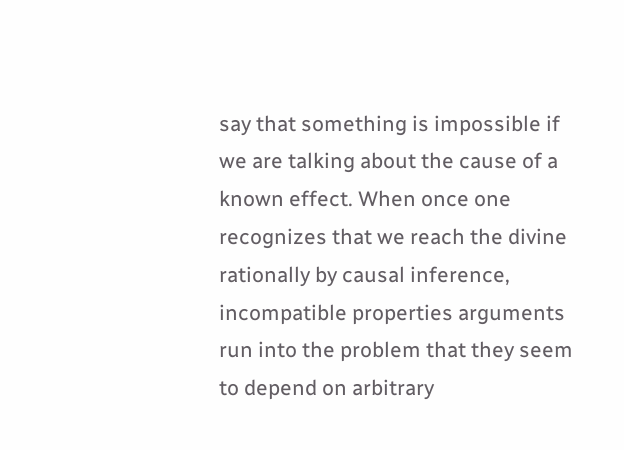say that something is impossible if we are talking about the cause of a known effect. When once one recognizes that we reach the divine rationally by causal inference, incompatible properties arguments run into the problem that they seem to depend on arbitrary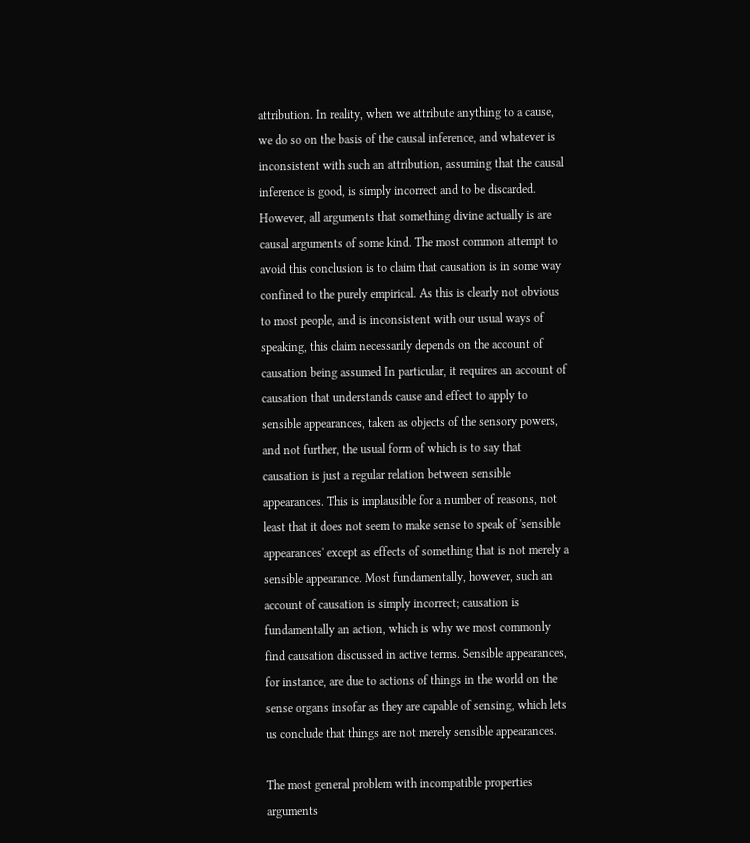attribution. In reality, when we attribute anything to a cause, we do so on the basis of the causal inference, and whatever is inconsistent with such an attribution, assuming that the causal inference is good, is simply incorrect and to be discarded. However, all arguments that something divine actually is are causal arguments of some kind. The most common attempt to avoid this conclusion is to claim that causation is in some way confined to the purely empirical. As this is clearly not obvious to most people, and is inconsistent with our usual ways of speaking, this claim necessarily depends on the account of causation being assumed In particular, it requires an account of causation that understands cause and effect to apply to sensible appearances, taken as objects of the sensory powers, and not further, the usual form of which is to say that causation is just a regular relation between sensible appearances. This is implausible for a number of reasons, not least that it does not seem to make sense to speak of 'sensible appearances' except as effects of something that is not merely a sensible appearance. Most fundamentally, however, such an account of causation is simply incorrect; causation is fundamentally an action, which is why we most commonly find causation discussed in active terms. Sensible appearances, for instance, are due to actions of things in the world on the sense organs insofar as they are capable of sensing, which lets us conclude that things are not merely sensible appearances.

The most general problem with incompatible properties arguments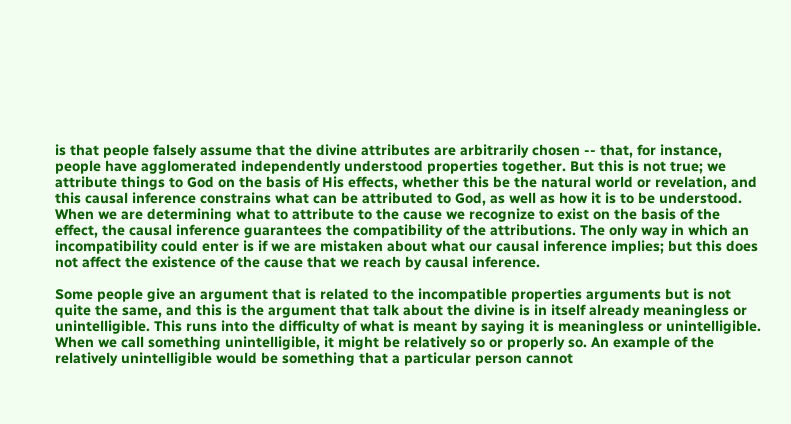is that people falsely assume that the divine attributes are arbitrarily chosen -- that, for instance, people have agglomerated independently understood properties together. But this is not true; we attribute things to God on the basis of His effects, whether this be the natural world or revelation, and this causal inference constrains what can be attributed to God, as well as how it is to be understood. When we are determining what to attribute to the cause we recognize to exist on the basis of the effect, the causal inference guarantees the compatibility of the attributions. The only way in which an incompatibility could enter is if we are mistaken about what our causal inference implies; but this does not affect the existence of the cause that we reach by causal inference.

Some people give an argument that is related to the incompatible properties arguments but is not quite the same, and this is the argument that talk about the divine is in itself already meaningless or unintelligible. This runs into the difficulty of what is meant by saying it is meaningless or unintelligible. When we call something unintelligible, it might be relatively so or properly so. An example of the relatively unintelligible would be something that a particular person cannot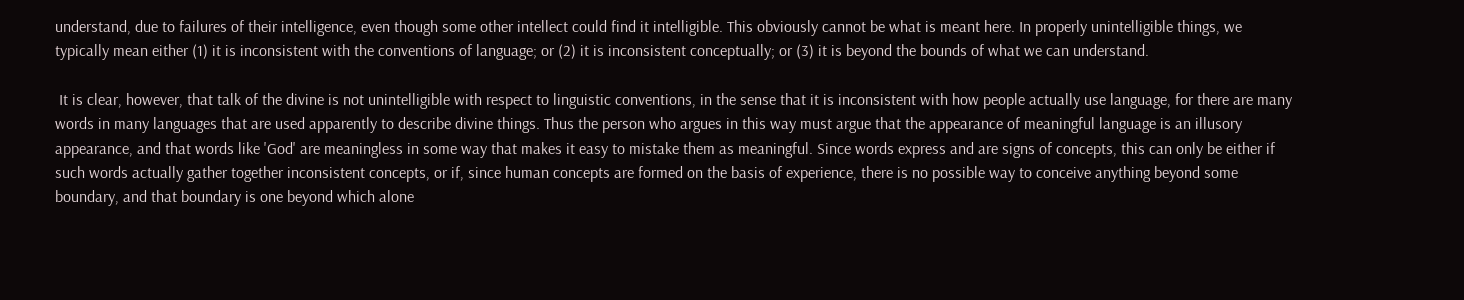understand, due to failures of their intelligence, even though some other intellect could find it intelligible. This obviously cannot be what is meant here. In properly unintelligible things, we typically mean either (1) it is inconsistent with the conventions of language; or (2) it is inconsistent conceptually; or (3) it is beyond the bounds of what we can understand.

 It is clear, however, that talk of the divine is not unintelligible with respect to linguistic conventions, in the sense that it is inconsistent with how people actually use language, for there are many words in many languages that are used apparently to describe divine things. Thus the person who argues in this way must argue that the appearance of meaningful language is an illusory appearance, and that words like 'God' are meaningless in some way that makes it easy to mistake them as meaningful. Since words express and are signs of concepts, this can only be either if such words actually gather together inconsistent concepts, or if, since human concepts are formed on the basis of experience, there is no possible way to conceive anything beyond some boundary, and that boundary is one beyond which alone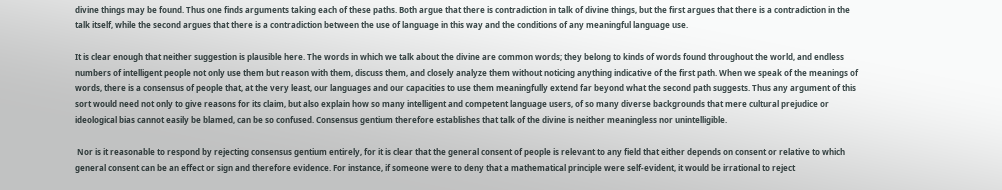divine things may be found. Thus one finds arguments taking each of these paths. Both argue that there is contradiction in talk of divine things, but the first argues that there is a contradiction in the talk itself, while the second argues that there is a contradiction between the use of language in this way and the conditions of any meaningful language use.

It is clear enough that neither suggestion is plausible here. The words in which we talk about the divine are common words; they belong to kinds of words found throughout the world, and endless numbers of intelligent people not only use them but reason with them, discuss them, and closely analyze them without noticing anything indicative of the first path. When we speak of the meanings of words, there is a consensus of people that, at the very least, our languages and our capacities to use them meaningfully extend far beyond what the second path suggests. Thus any argument of this sort would need not only to give reasons for its claim, but also explain how so many intelligent and competent language users, of so many diverse backgrounds that mere cultural prejudice or ideological bias cannot easily be blamed, can be so confused. Consensus gentium therefore establishes that talk of the divine is neither meaningless nor unintelligible.

 Nor is it reasonable to respond by rejecting consensus gentium entirely, for it is clear that the general consent of people is relevant to any field that either depends on consent or relative to which general consent can be an effect or sign and therefore evidence. For instance, if someone were to deny that a mathematical principle were self-evident, it would be irrational to reject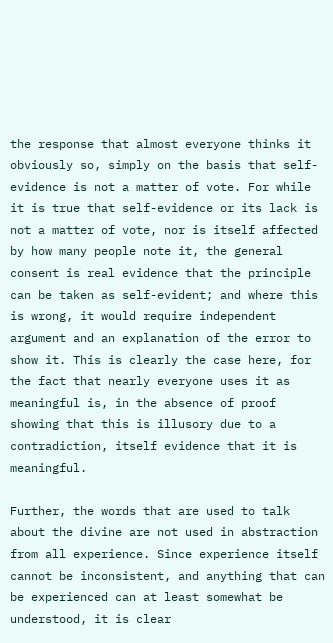the response that almost everyone thinks it obviously so, simply on the basis that self-evidence is not a matter of vote. For while it is true that self-evidence or its lack is not a matter of vote, nor is itself affected by how many people note it, the general consent is real evidence that the principle can be taken as self-evident; and where this is wrong, it would require independent argument and an explanation of the error to show it. This is clearly the case here, for the fact that nearly everyone uses it as meaningful is, in the absence of proof showing that this is illusory due to a contradiction, itself evidence that it is meaningful.

Further, the words that are used to talk about the divine are not used in abstraction from all experience. Since experience itself cannot be inconsistent, and anything that can be experienced can at least somewhat be understood, it is clear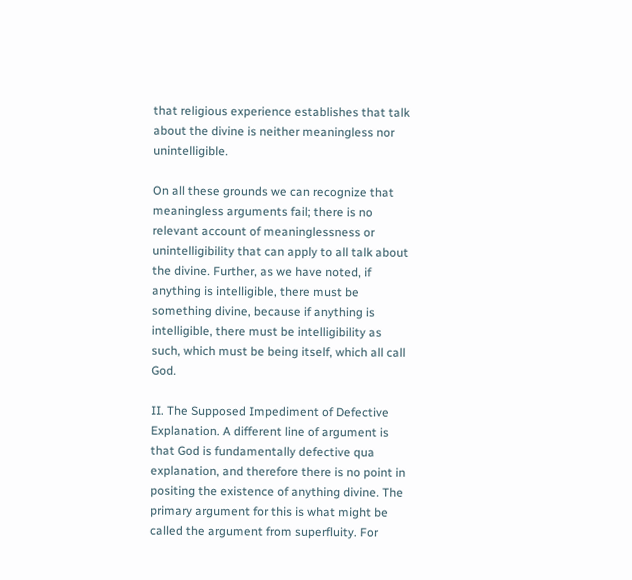that religious experience establishes that talk about the divine is neither meaningless nor unintelligible.

On all these grounds we can recognize that meaningless arguments fail; there is no relevant account of meaninglessness or unintelligibility that can apply to all talk about the divine. Further, as we have noted, if anything is intelligible, there must be something divine, because if anything is intelligible, there must be intelligibility as such, which must be being itself, which all call God.

II. The Supposed Impediment of Defective Explanation. A different line of argument is that God is fundamentally defective qua explanation, and therefore there is no point in positing the existence of anything divine. The primary argument for this is what might be called the argument from superfluity. For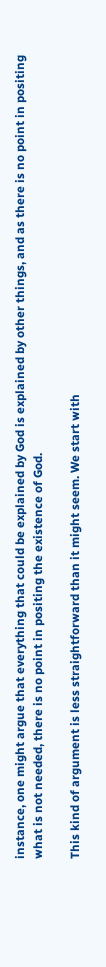instance, one might argue that everything that could be explained by God is explained by other things, and as there is no point in positing what is not needed, there is no point in positing the existence of God.

This kind of argument is less straightforward than it might seem. We start with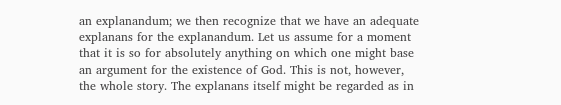an explanandum; we then recognize that we have an adequate explanans for the explanandum. Let us assume for a moment that it is so for absolutely anything on which one might base an argument for the existence of God. This is not, however, the whole story. The explanans itself might be regarded as in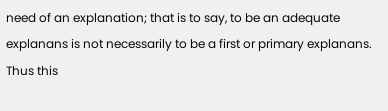need of an explanation; that is to say, to be an adequate explanans is not necessarily to be a first or primary explanans. Thus this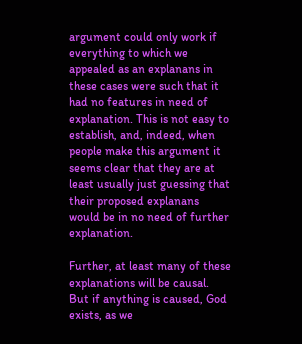argument could only work if everything to which we appealed as an explanans in these cases were such that it had no features in need of explanation. This is not easy to establish, and, indeed, when people make this argument it seems clear that they are at least usually just guessing that their proposed explanans would be in no need of further explanation.

Further, at least many of these explanations will be causal. But if anything is caused, God exists, as we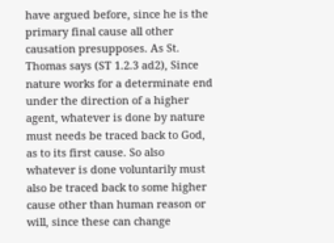have argued before, since he is the primary final cause all other causation presupposes. As St. Thomas says (ST 1.2.3 ad2), Since nature works for a determinate end under the direction of a higher agent, whatever is done by nature must needs be traced back to God, as to its first cause. So also whatever is done voluntarily must also be traced back to some higher cause other than human reason or will, since these can change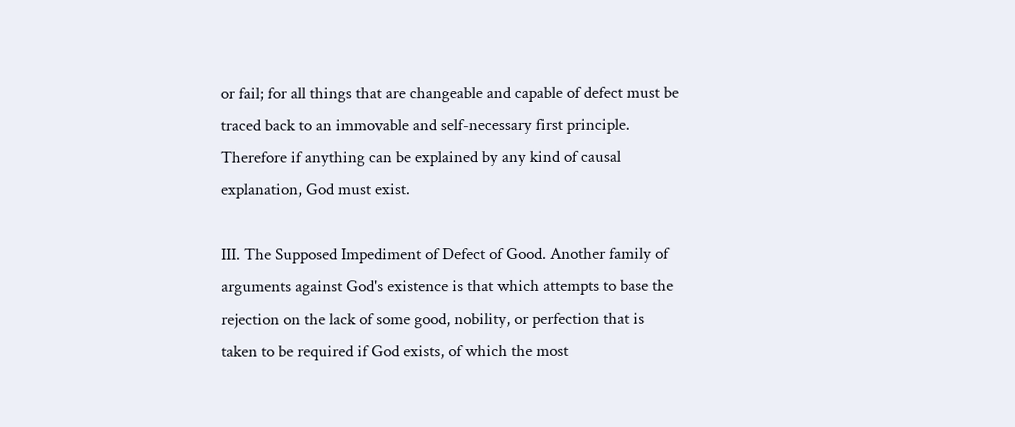or fail; for all things that are changeable and capable of defect must be traced back to an immovable and self-necessary first principle. Therefore if anything can be explained by any kind of causal explanation, God must exist.

III. The Supposed Impediment of Defect of Good. Another family of arguments against God's existence is that which attempts to base the rejection on the lack of some good, nobility, or perfection that is taken to be required if God exists, of which the most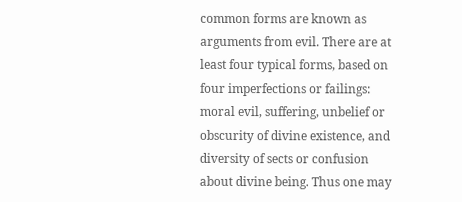common forms are known as arguments from evil. There are at least four typical forms, based on four imperfections or failings: moral evil, suffering, unbelief or obscurity of divine existence, and diversity of sects or confusion about divine being. Thus one may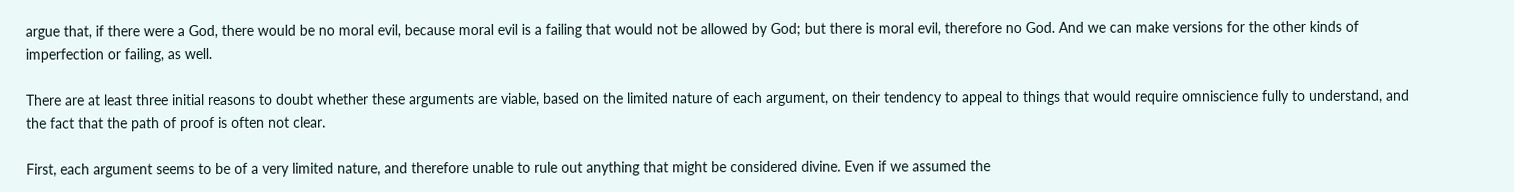argue that, if there were a God, there would be no moral evil, because moral evil is a failing that would not be allowed by God; but there is moral evil, therefore no God. And we can make versions for the other kinds of imperfection or failing, as well.

There are at least three initial reasons to doubt whether these arguments are viable, based on the limited nature of each argument, on their tendency to appeal to things that would require omniscience fully to understand, and the fact that the path of proof is often not clear.

First, each argument seems to be of a very limited nature, and therefore unable to rule out anything that might be considered divine. Even if we assumed the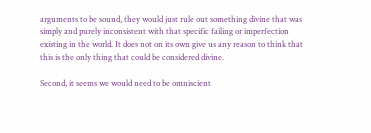arguments to be sound, they would just rule out something divine that was simply and purely inconsistent with that specific failing or imperfection existing in the world. It does not on its own give us any reason to think that this is the only thing that could be considered divine.

Second, it seems we would need to be omniscient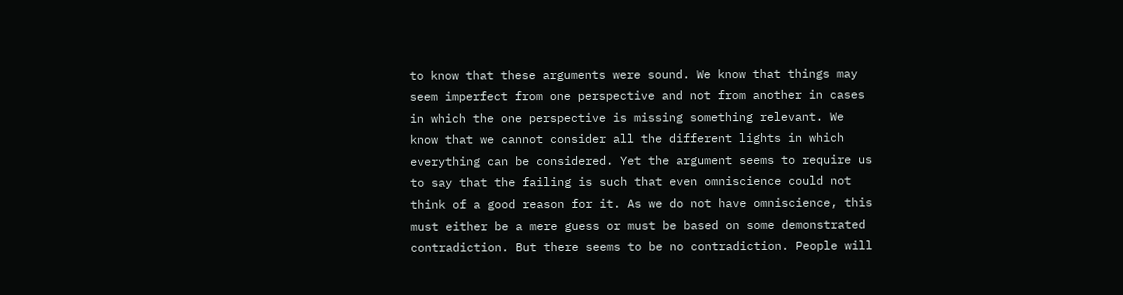to know that these arguments were sound. We know that things may seem imperfect from one perspective and not from another in cases in which the one perspective is missing something relevant. We know that we cannot consider all the different lights in which everything can be considered. Yet the argument seems to require us to say that the failing is such that even omniscience could not think of a good reason for it. As we do not have omniscience, this must either be a mere guess or must be based on some demonstrated contradiction. But there seems to be no contradiction. People will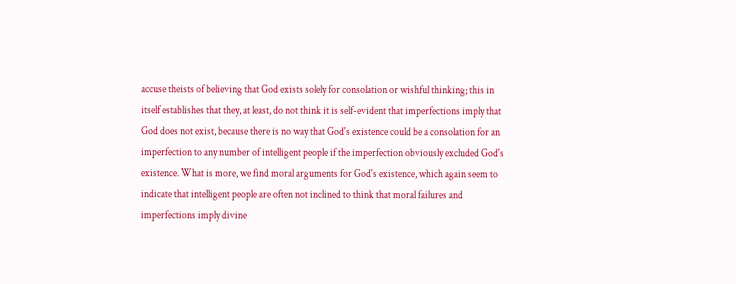accuse theists of believing that God exists solely for consolation or wishful thinking; this in itself establishes that they, at least, do not think it is self-evident that imperfections imply that God does not exist, because there is no way that God's existence could be a consolation for an imperfection to any number of intelligent people if the imperfection obviously excluded God's existence. What is more, we find moral arguments for God's existence, which again seem to indicate that intelligent people are often not inclined to think that moral failures and imperfections imply divine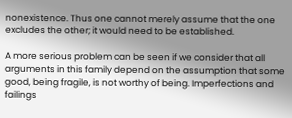nonexistence. Thus one cannot merely assume that the one excludes the other; it would need to be established.

A more serious problem can be seen if we consider that all arguments in this family depend on the assumption that some good, being fragile, is not worthy of being. Imperfections and failings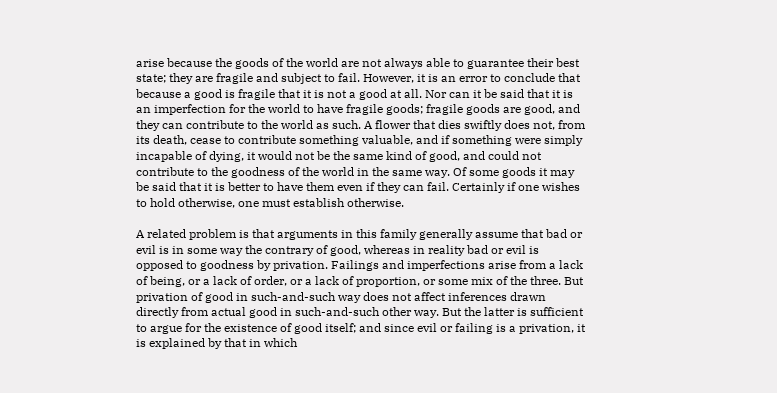arise because the goods of the world are not always able to guarantee their best state; they are fragile and subject to fail. However, it is an error to conclude that because a good is fragile that it is not a good at all. Nor can it be said that it is an imperfection for the world to have fragile goods; fragile goods are good, and they can contribute to the world as such. A flower that dies swiftly does not, from its death, cease to contribute something valuable, and if something were simply incapable of dying, it would not be the same kind of good, and could not contribute to the goodness of the world in the same way. Of some goods it may be said that it is better to have them even if they can fail. Certainly if one wishes to hold otherwise, one must establish otherwise.

A related problem is that arguments in this family generally assume that bad or evil is in some way the contrary of good, whereas in reality bad or evil is opposed to goodness by privation. Failings and imperfections arise from a lack of being, or a lack of order, or a lack of proportion, or some mix of the three. But privation of good in such-and-such way does not affect inferences drawn directly from actual good in such-and-such other way. But the latter is sufficient to argue for the existence of good itself; and since evil or failing is a privation, it is explained by that in which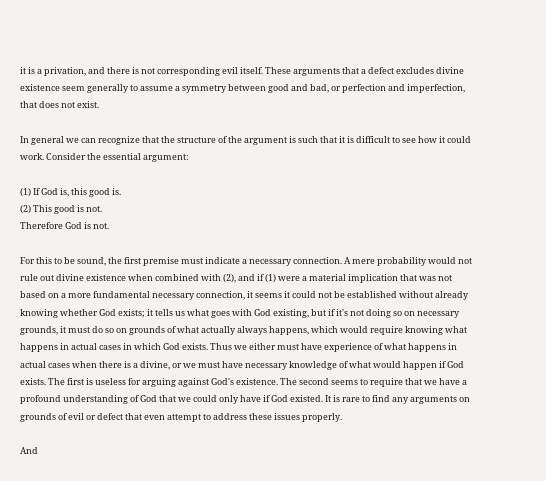it is a privation, and there is not corresponding evil itself. These arguments that a defect excludes divine existence seem generally to assume a symmetry between good and bad, or perfection and imperfection, that does not exist.

In general we can recognize that the structure of the argument is such that it is difficult to see how it could work. Consider the essential argument:

(1) If God is, this good is.
(2) This good is not.
Therefore God is not.

For this to be sound, the first premise must indicate a necessary connection. A mere probability would not rule out divine existence when combined with (2), and if (1) were a material implication that was not based on a more fundamental necessary connection, it seems it could not be established without already knowing whether God exists; it tells us what goes with God existing, but if it's not doing so on necessary grounds, it must do so on grounds of what actually always happens, which would require knowing what happens in actual cases in which God exists. Thus we either must have experience of what happens in actual cases when there is a divine, or we must have necessary knowledge of what would happen if God exists. The first is useless for arguing against God's existence. The second seems to require that we have a profound understanding of God that we could only have if God existed. It is rare to find any arguments on grounds of evil or defect that even attempt to address these issues properly.

And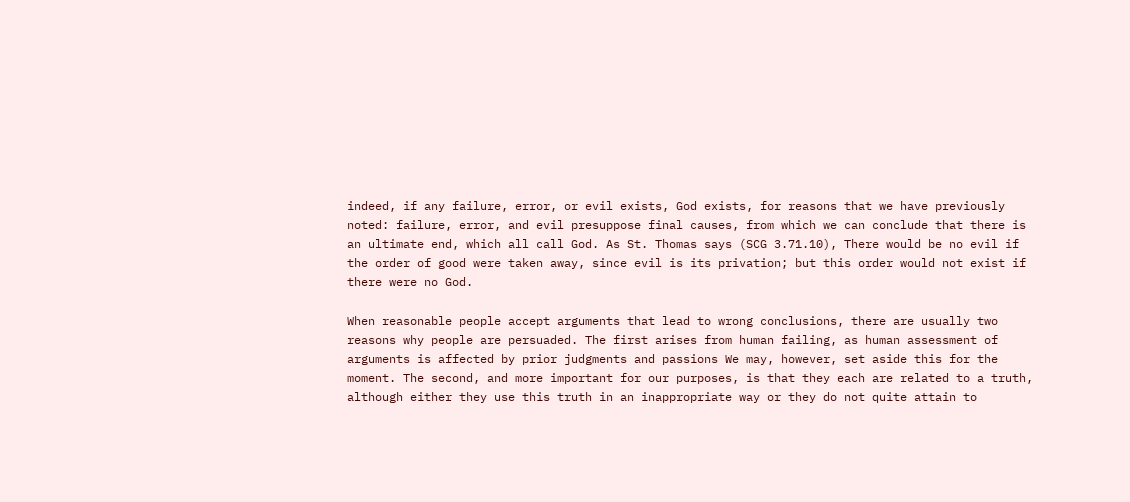indeed, if any failure, error, or evil exists, God exists, for reasons that we have previously noted: failure, error, and evil presuppose final causes, from which we can conclude that there is an ultimate end, which all call God. As St. Thomas says (SCG 3.71.10), There would be no evil if the order of good were taken away, since evil is its privation; but this order would not exist if there were no God.

When reasonable people accept arguments that lead to wrong conclusions, there are usually two reasons why people are persuaded. The first arises from human failing, as human assessment of arguments is affected by prior judgments and passions We may, however, set aside this for the moment. The second, and more important for our purposes, is that they each are related to a truth, although either they use this truth in an inappropriate way or they do not quite attain to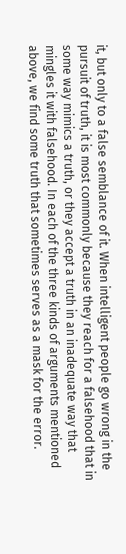it, but only to a false semblance of it. When intelligent people go wrong in the pursuit of truth, it is most commonly because they reach for a falsehood that in some way mimics a truth, or they accept a truth in an inadequate way that mingles it with falsehood. In each of the three kinds of arguments mentioned above, we find some truth that sometimes serves as a mask for the error.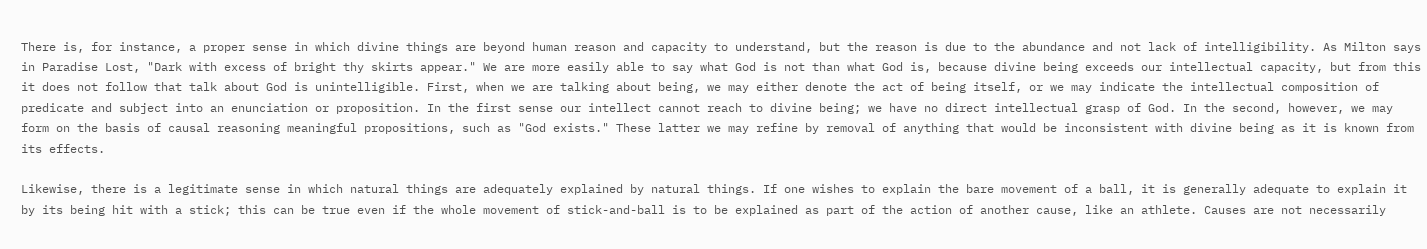There is, for instance, a proper sense in which divine things are beyond human reason and capacity to understand, but the reason is due to the abundance and not lack of intelligibility. As Milton says in Paradise Lost, "Dark with excess of bright thy skirts appear." We are more easily able to say what God is not than what God is, because divine being exceeds our intellectual capacity, but from this it does not follow that talk about God is unintelligible. First, when we are talking about being, we may either denote the act of being itself, or we may indicate the intellectual composition of predicate and subject into an enunciation or proposition. In the first sense our intellect cannot reach to divine being; we have no direct intellectual grasp of God. In the second, however, we may form on the basis of causal reasoning meaningful propositions, such as "God exists." These latter we may refine by removal of anything that would be inconsistent with divine being as it is known from its effects.

Likewise, there is a legitimate sense in which natural things are adequately explained by natural things. If one wishes to explain the bare movement of a ball, it is generally adequate to explain it by its being hit with a stick; this can be true even if the whole movement of stick-and-ball is to be explained as part of the action of another cause, like an athlete. Causes are not necessarily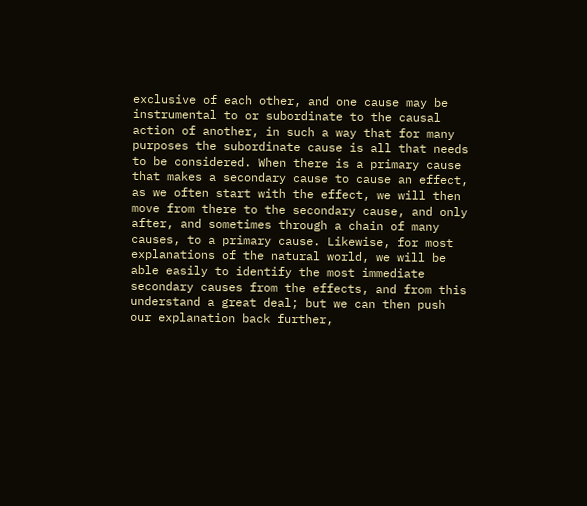exclusive of each other, and one cause may be instrumental to or subordinate to the causal action of another, in such a way that for many purposes the subordinate cause is all that needs to be considered. When there is a primary cause that makes a secondary cause to cause an effect, as we often start with the effect, we will then move from there to the secondary cause, and only after, and sometimes through a chain of many causes, to a primary cause. Likewise, for most explanations of the natural world, we will be able easily to identify the most immediate secondary causes from the effects, and from this understand a great deal; but we can then push our explanation back further,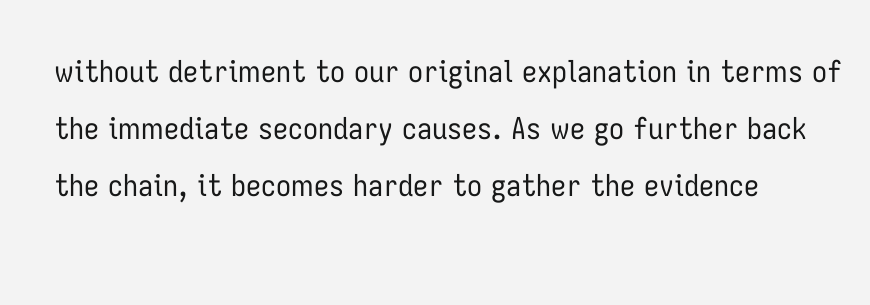without detriment to our original explanation in terms of the immediate secondary causes. As we go further back the chain, it becomes harder to gather the evidence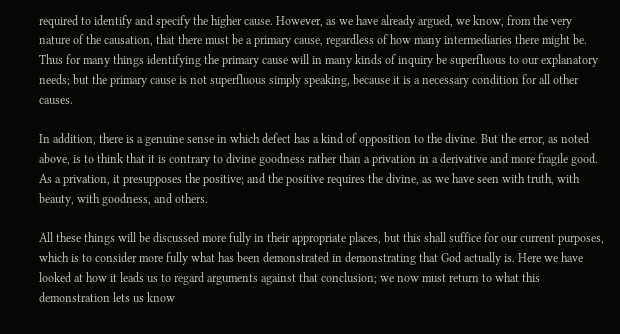required to identify and specify the higher cause. However, as we have already argued, we know, from the very nature of the causation, that there must be a primary cause, regardless of how many intermediaries there might be. Thus for many things identifying the primary cause will in many kinds of inquiry be superfluous to our explanatory needs; but the primary cause is not superfluous simply speaking, because it is a necessary condition for all other causes.

In addition, there is a genuine sense in which defect has a kind of opposition to the divine. But the error, as noted above, is to think that it is contrary to divine goodness rather than a privation in a derivative and more fragile good. As a privation, it presupposes the positive; and the positive requires the divine, as we have seen with truth, with beauty, with goodness, and others.

All these things will be discussed more fully in their appropriate places, but this shall suffice for our current purposes, which is to consider more fully what has been demonstrated in demonstrating that God actually is. Here we have looked at how it leads us to regard arguments against that conclusion; we now must return to what this demonstration lets us know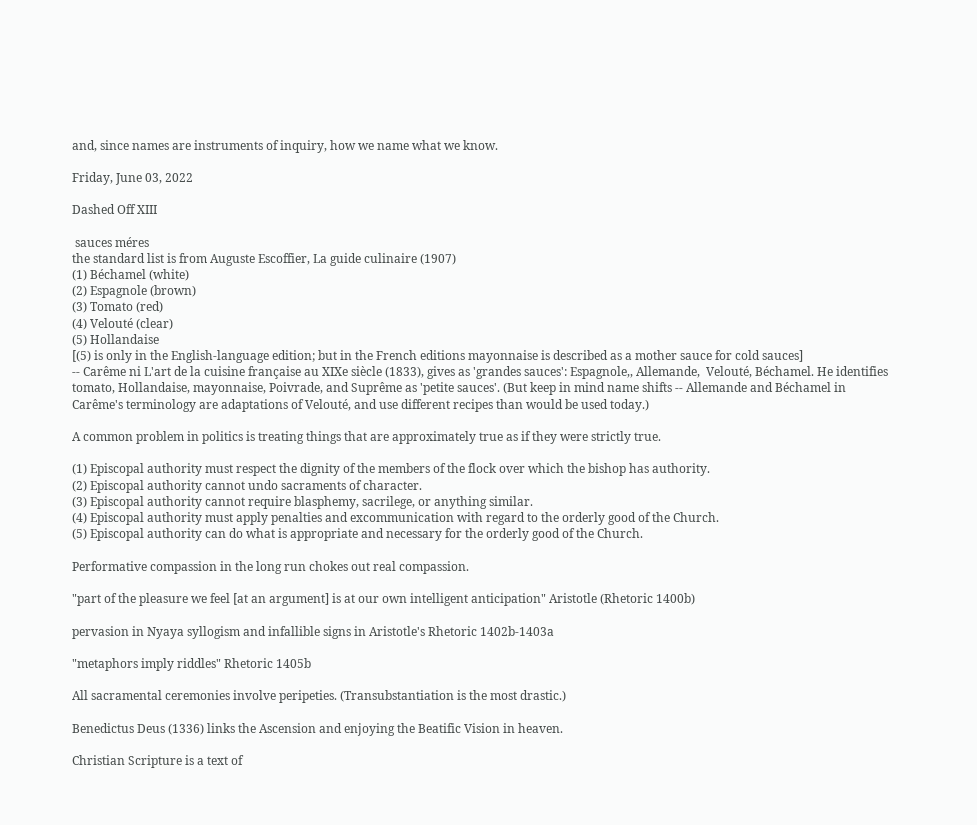and, since names are instruments of inquiry, how we name what we know.

Friday, June 03, 2022

Dashed Off XIII

 sauces méres
the standard list is from Auguste Escoffier, La guide culinaire (1907)
(1) Béchamel (white)
(2) Espagnole (brown)
(3) Tomato (red)
(4) Velouté (clear)
(5) Hollandaise
[(5) is only in the English-language edition; but in the French editions mayonnaise is described as a mother sauce for cold sauces]
-- Carême ni L'art de la cuisine française au XIXe siècle (1833), gives as 'grandes sauces': Espagnole,, Allemande,  Velouté, Béchamel. He identifies tomato, Hollandaise, mayonnaise, Poivrade, and Suprême as 'petite sauces'. (But keep in mind name shifts -- Allemande and Béchamel in Carême's terminology are adaptations of Velouté, and use different recipes than would be used today.)

A common problem in politics is treating things that are approximately true as if they were strictly true.

(1) Episcopal authority must respect the dignity of the members of the flock over which the bishop has authority.
(2) Episcopal authority cannot undo sacraments of character.
(3) Episcopal authority cannot require blasphemy, sacrilege, or anything similar.
(4) Episcopal authority must apply penalties and excommunication with regard to the orderly good of the Church.
(5) Episcopal authority can do what is appropriate and necessary for the orderly good of the Church.

Performative compassion in the long run chokes out real compassion.

"part of the pleasure we feel [at an argument] is at our own intelligent anticipation" Aristotle (Rhetoric 1400b)

pervasion in Nyaya syllogism and infallible signs in Aristotle's Rhetoric 1402b-1403a

"metaphors imply riddles" Rhetoric 1405b

All sacramental ceremonies involve peripeties. (Transubstantiation is the most drastic.)

Benedictus Deus (1336) links the Ascension and enjoying the Beatific Vision in heaven.

Christian Scripture is a text of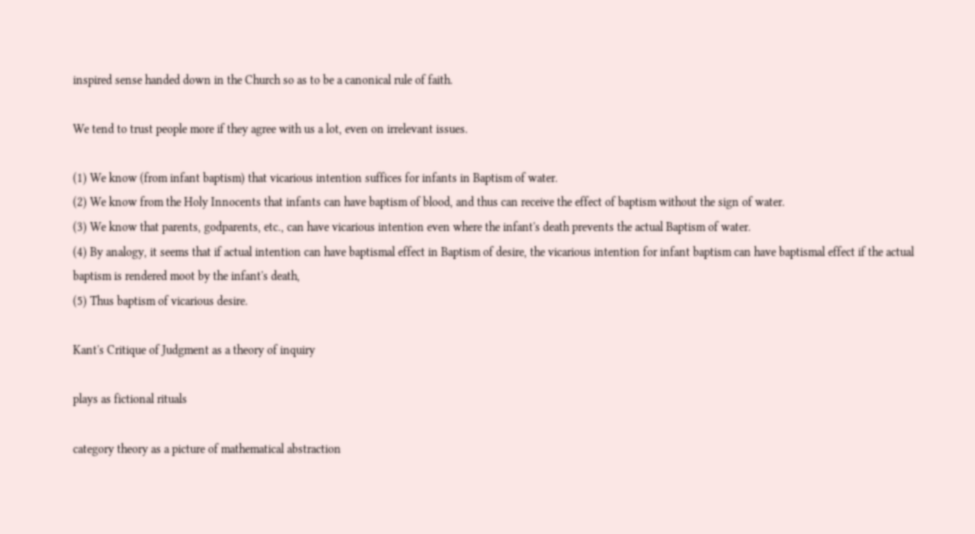inspired sense handed down in the Church so as to be a canonical rule of faith.

We tend to trust people more if they agree with us a lot, even on irrelevant issues.

(1) We know (from infant baptism) that vicarious intention suffices for infants in Baptism of water.
(2) We know from the Holy Innocents that infants can have baptism of blood, and thus can receive the effect of baptism without the sign of water.
(3) We know that parents, godparents, etc., can have vicarious intention even where the infant's death prevents the actual Baptism of water.
(4) By analogy, it seems that if actual intention can have baptismal effect in Baptism of desire, the vicarious intention for infant baptism can have baptismal effect if the actual baptism is rendered moot by the infant's death,
(5) Thus baptism of vicarious desire.

Kant's Critique of Judgment as a theory of inquiry

plays as fictional rituals

category theory as a picture of mathematical abstraction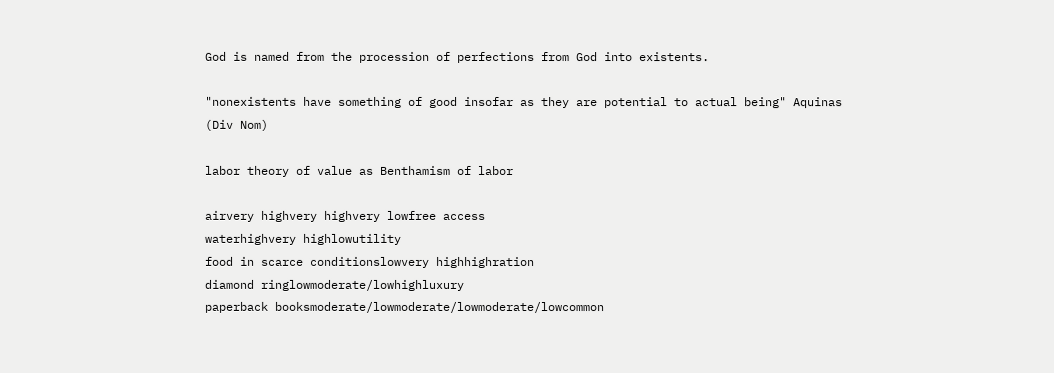God is named from the procession of perfections from God into existents.

"nonexistents have something of good insofar as they are potential to actual being" Aquinas (Div Nom)

labor theory of value as Benthamism of labor

airvery highvery highvery lowfree access
waterhighvery highlowutility
food in scarce conditionslowvery highhighration
diamond ringlowmoderate/lowhighluxury
paperback booksmoderate/lowmoderate/lowmoderate/lowcommon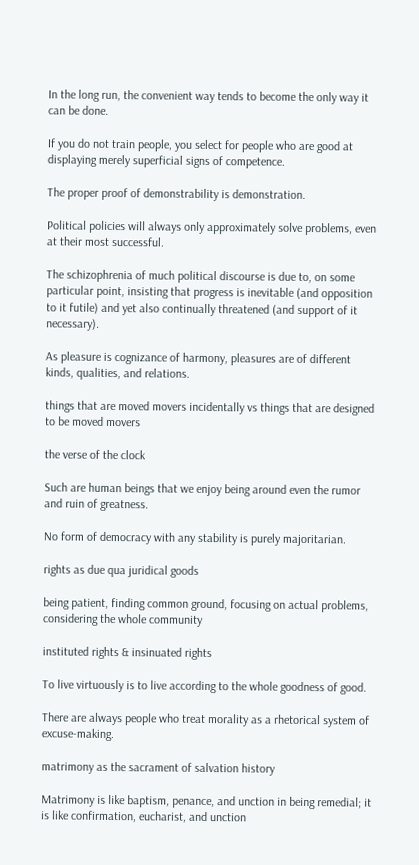In the long run, the convenient way tends to become the only way it can be done.

If you do not train people, you select for people who are good at displaying merely superficial signs of competence.

The proper proof of demonstrability is demonstration.

Political policies will always only approximately solve problems, even at their most successful.

The schizophrenia of much political discourse is due to, on some particular point, insisting that progress is inevitable (and opposition to it futile) and yet also continually threatened (and support of it necessary).

As pleasure is cognizance of harmony, pleasures are of different kinds, qualities, and relations.

things that are moved movers incidentally vs things that are designed to be moved movers

the verse of the clock

Such are human beings that we enjoy being around even the rumor and ruin of greatness.

No form of democracy with any stability is purely majoritarian.

rights as due qua juridical goods

being patient, finding common ground, focusing on actual problems, considering the whole community

instituted rights & insinuated rights

To live virtuously is to live according to the whole goodness of good.

There are always people who treat morality as a rhetorical system of excuse-making.

matrimony as the sacrament of salvation history

Matrimony is like baptism, penance, and unction in being remedial; it is like confirmation, eucharist, and unction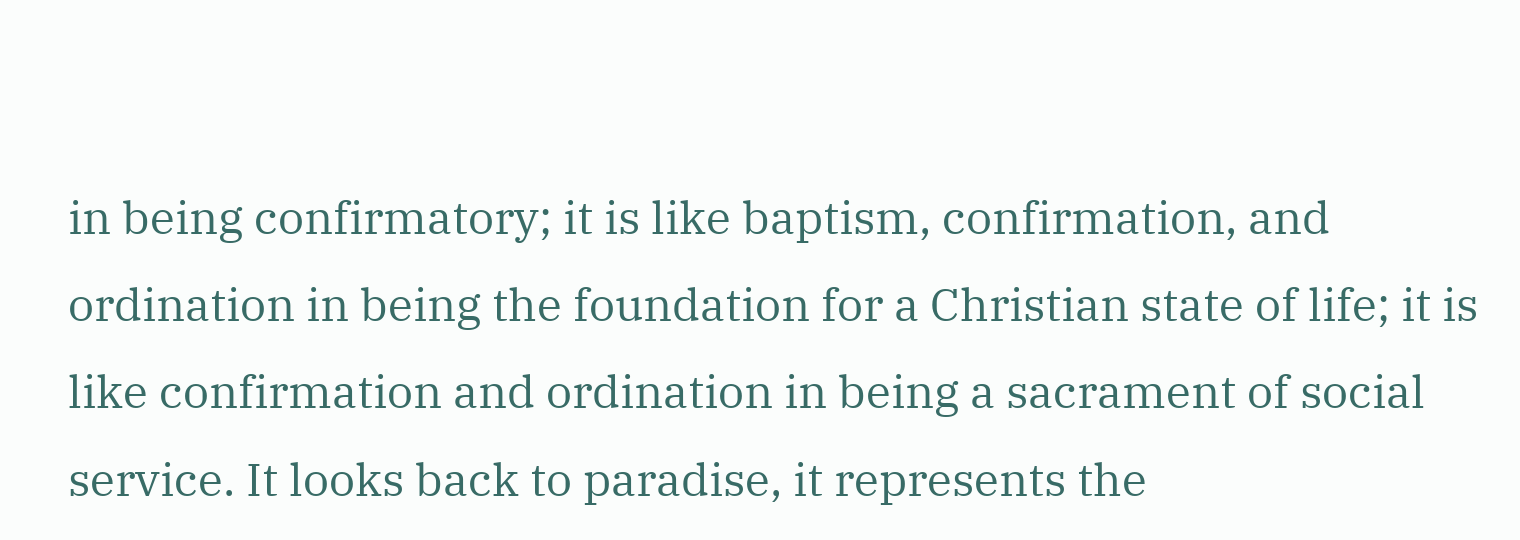in being confirmatory; it is like baptism, confirmation, and ordination in being the foundation for a Christian state of life; it is like confirmation and ordination in being a sacrament of social service. It looks back to paradise, it represents the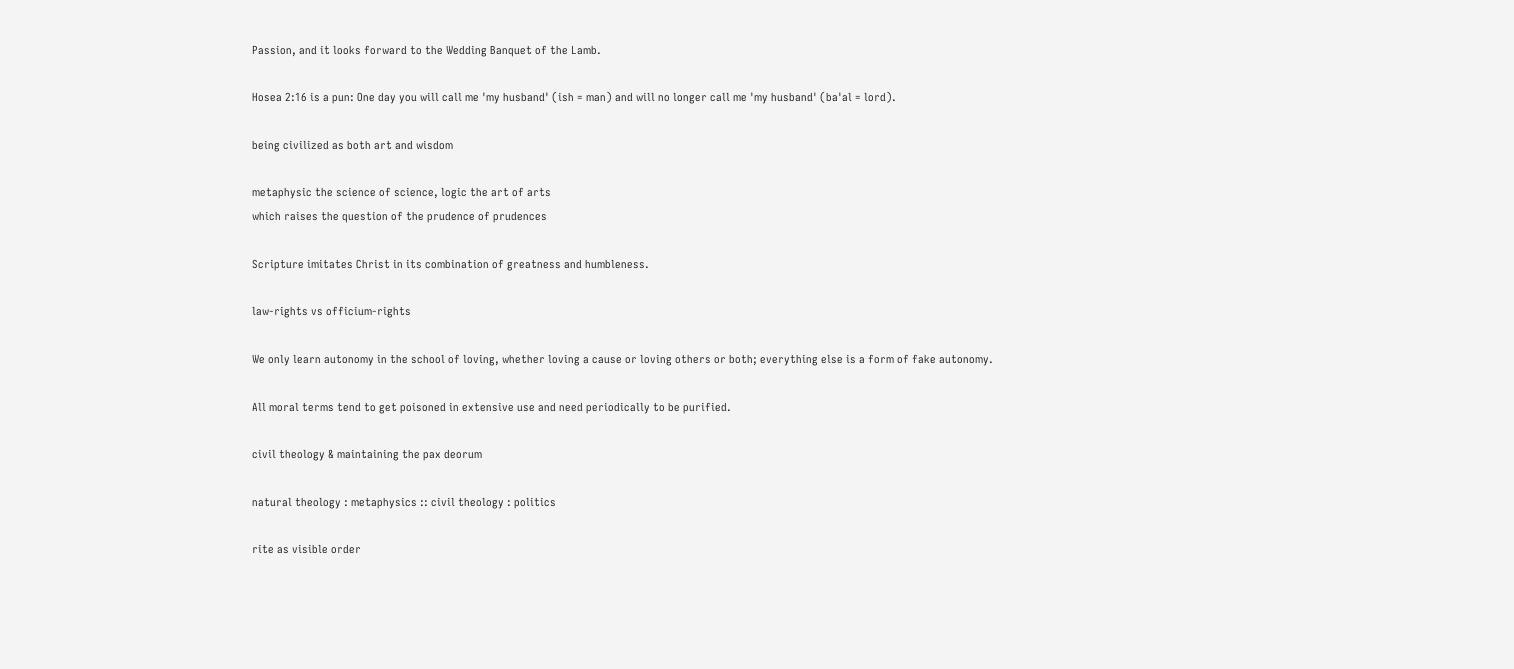Passion, and it looks forward to the Wedding Banquet of the Lamb.

Hosea 2:16 is a pun: One day you will call me 'my husband' (ish = man) and will no longer call me 'my husband' (ba'al = lord).

being civilized as both art and wisdom

metaphysic the science of science, logic the art of arts
which raises the question of the prudence of prudences

Scripture imitates Christ in its combination of greatness and humbleness.

law-rights vs officium-rights

We only learn autonomy in the school of loving, whether loving a cause or loving others or both; everything else is a form of fake autonomy.

All moral terms tend to get poisoned in extensive use and need periodically to be purified.

civil theology & maintaining the pax deorum

natural theology : metaphysics :: civil theology : politics

rite as visible order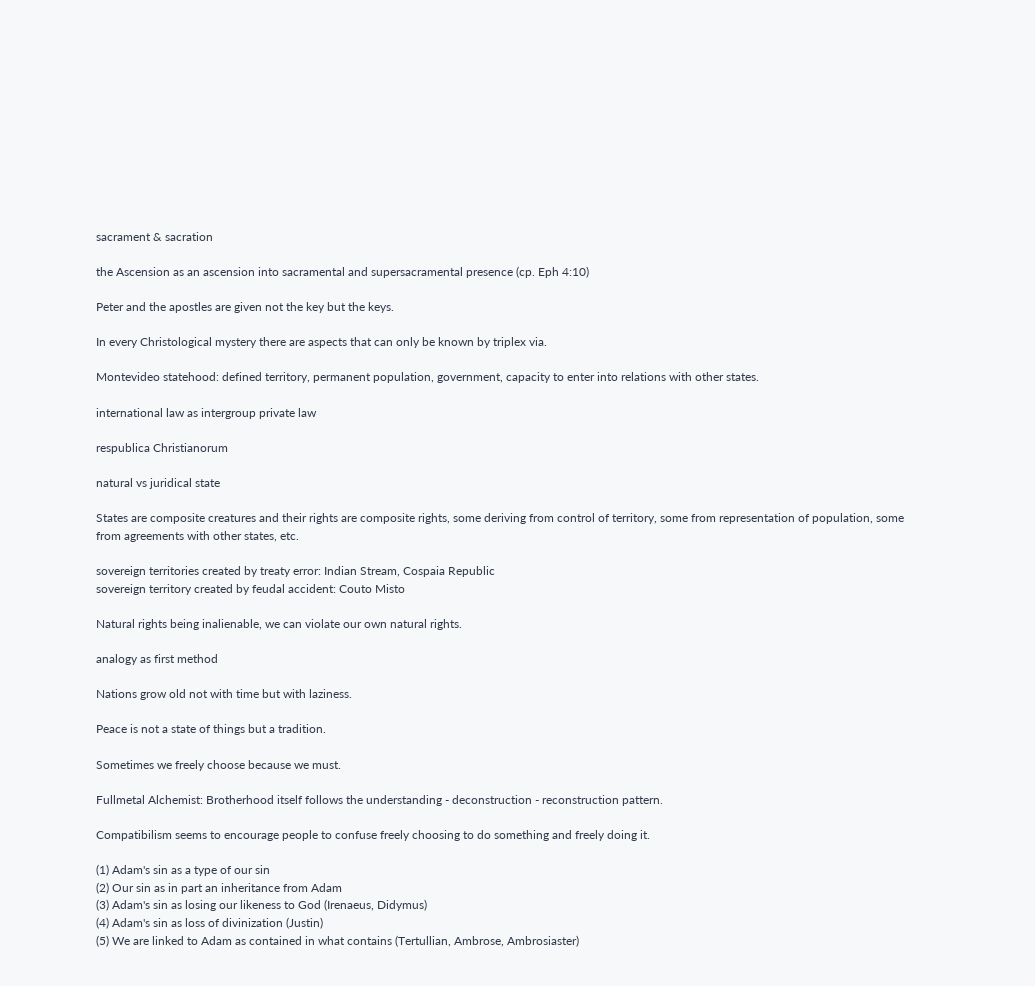sacrament & sacration

the Ascension as an ascension into sacramental and supersacramental presence (cp. Eph 4:10)

Peter and the apostles are given not the key but the keys.

In every Christological mystery there are aspects that can only be known by triplex via.

Montevideo statehood: defined territory, permanent population, government, capacity to enter into relations with other states.

international law as intergroup private law

respublica Christianorum

natural vs juridical state

States are composite creatures and their rights are composite rights, some deriving from control of territory, some from representation of population, some from agreements with other states, etc.

sovereign territories created by treaty error: Indian Stream, Cospaia Republic
sovereign territory created by feudal accident: Couto Misto

Natural rights being inalienable, we can violate our own natural rights.

analogy as first method

Nations grow old not with time but with laziness.

Peace is not a state of things but a tradition.

Sometimes we freely choose because we must.

Fullmetal Alchemist: Brotherhood itself follows the understanding - deconstruction - reconstruction pattern.

Compatibilism seems to encourage people to confuse freely choosing to do something and freely doing it.

(1) Adam's sin as a type of our sin
(2) Our sin as in part an inheritance from Adam
(3) Adam's sin as losing our likeness to God (Irenaeus, Didymus)
(4) Adam's sin as loss of divinization (Justin)
(5) We are linked to Adam as contained in what contains (Tertullian, Ambrose, Ambrosiaster)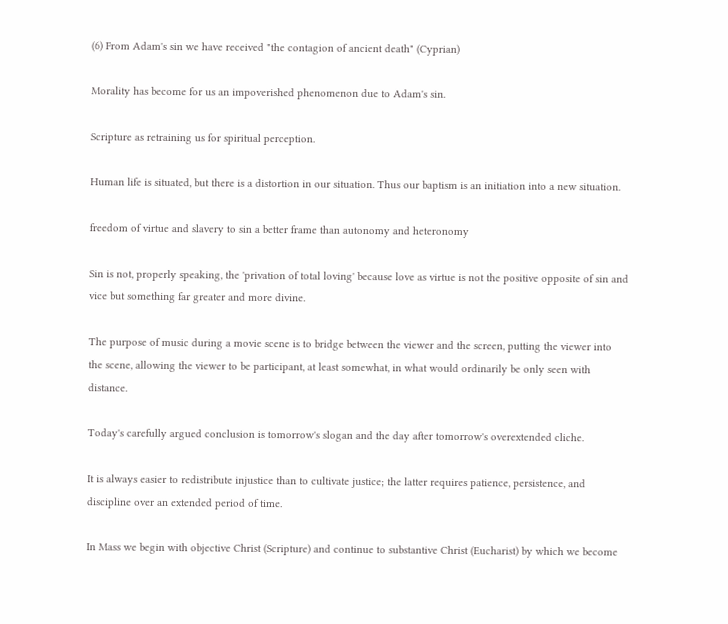(6) From Adam's sin we have received "the contagion of ancient death" (Cyprian)

Morality has become for us an impoverished phenomenon due to Adam's sin.

Scripture as retraining us for spiritual perception.

Human life is situated, but there is a distortion in our situation. Thus our baptism is an initiation into a new situation.

freedom of virtue and slavery to sin a better frame than autonomy and heteronomy

Sin is not, properly speaking, the 'privation of total loving' because love as virtue is not the positive opposite of sin and vice but something far greater and more divine.

The purpose of music during a movie scene is to bridge between the viewer and the screen, putting the viewer into the scene, allowing the viewer to be participant, at least somewhat, in what would ordinarily be only seen with distance.

Today's carefully argued conclusion is tomorrow's slogan and the day after tomorrow's overextended cliche.

It is always easier to redistribute injustice than to cultivate justice; the latter requires patience, persistence, and discipline over an extended period of time.

In Mass we begin with objective Christ (Scripture) and continue to substantive Christ (Eucharist) by which we become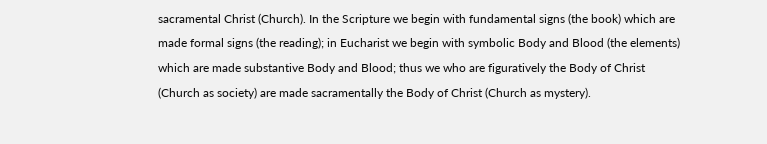sacramental Christ (Church). In the Scripture we begin with fundamental signs (the book) which are made formal signs (the reading); in Eucharist we begin with symbolic Body and Blood (the elements) which are made substantive Body and Blood; thus we who are figuratively the Body of Christ (Church as society) are made sacramentally the Body of Christ (Church as mystery).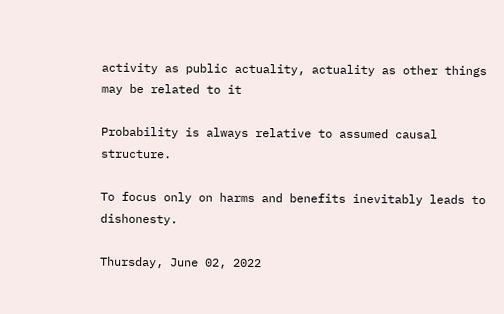activity as public actuality, actuality as other things may be related to it

Probability is always relative to assumed causal structure.

To focus only on harms and benefits inevitably leads to dishonesty.

Thursday, June 02, 2022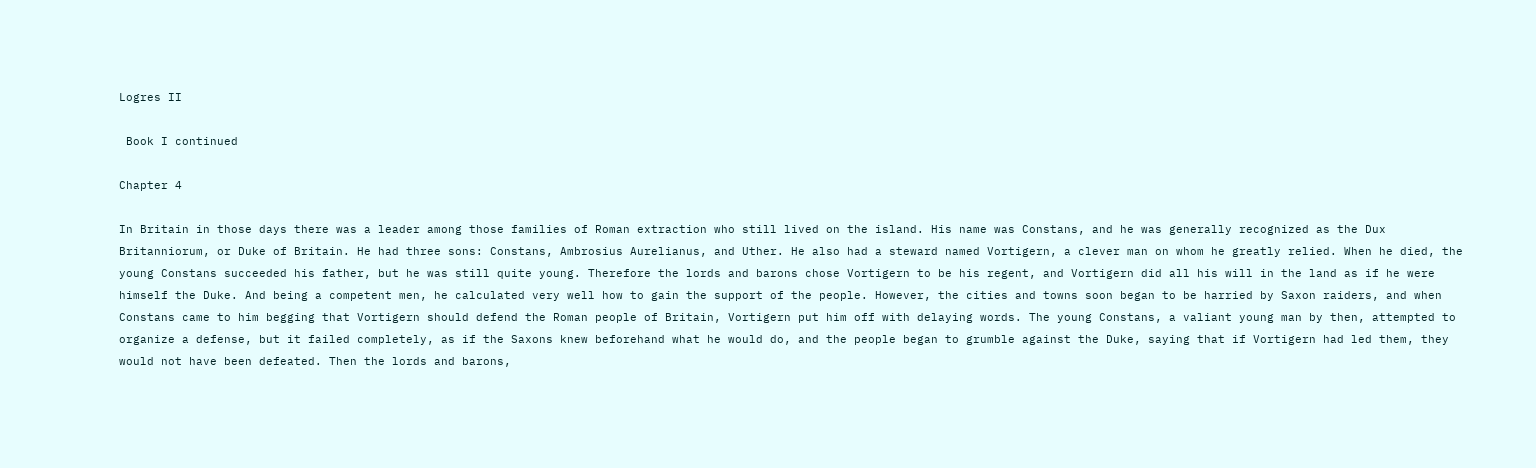Logres II

 Book I continued

Chapter 4

In Britain in those days there was a leader among those families of Roman extraction who still lived on the island. His name was Constans, and he was generally recognized as the Dux Britanniorum, or Duke of Britain. He had three sons: Constans, Ambrosius Aurelianus, and Uther. He also had a steward named Vortigern, a clever man on whom he greatly relied. When he died, the young Constans succeeded his father, but he was still quite young. Therefore the lords and barons chose Vortigern to be his regent, and Vortigern did all his will in the land as if he were himself the Duke. And being a competent men, he calculated very well how to gain the support of the people. However, the cities and towns soon began to be harried by Saxon raiders, and when Constans came to him begging that Vortigern should defend the Roman people of Britain, Vortigern put him off with delaying words. The young Constans, a valiant young man by then, attempted to organize a defense, but it failed completely, as if the Saxons knew beforehand what he would do, and the people began to grumble against the Duke, saying that if Vortigern had led them, they would not have been defeated. Then the lords and barons,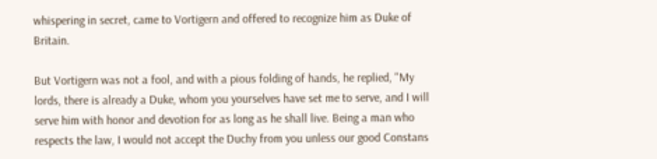whispering in secret, came to Vortigern and offered to recognize him as Duke of Britain.

But Vortigern was not a fool, and with a pious folding of hands, he replied, "My lords, there is already a Duke, whom you yourselves have set me to serve, and I will serve him with honor and devotion for as long as he shall live. Being a man who respects the law, I would not accept the Duchy from you unless our good Constans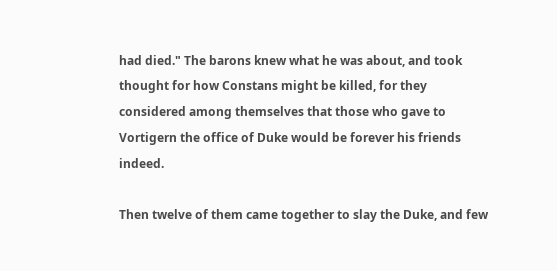had died." The barons knew what he was about, and took thought for how Constans might be killed, for they considered among themselves that those who gave to Vortigern the office of Duke would be forever his friends indeed.

Then twelve of them came together to slay the Duke, and few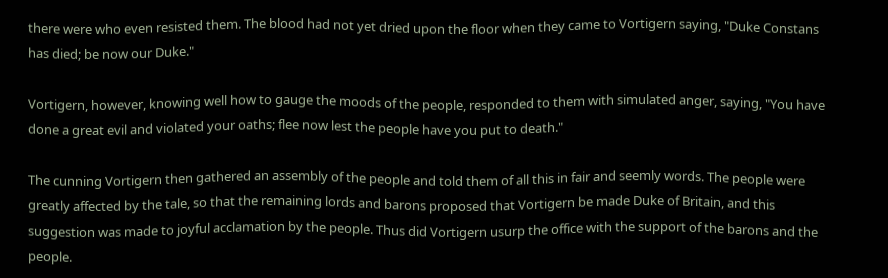there were who even resisted them. The blood had not yet dried upon the floor when they came to Vortigern saying, "Duke Constans has died; be now our Duke."

Vortigern, however, knowing well how to gauge the moods of the people, responded to them with simulated anger, saying, "You have done a great evil and violated your oaths; flee now lest the people have you put to death."

The cunning Vortigern then gathered an assembly of the people and told them of all this in fair and seemly words. The people were greatly affected by the tale, so that the remaining lords and barons proposed that Vortigern be made Duke of Britain, and this suggestion was made to joyful acclamation by the people. Thus did Vortigern usurp the office with the support of the barons and the people.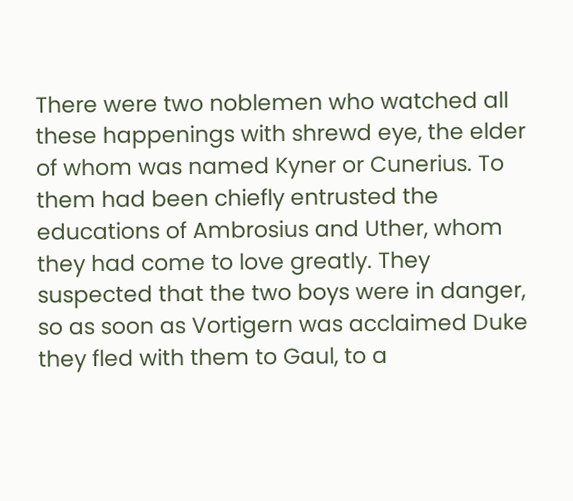There were two noblemen who watched all these happenings with shrewd eye, the elder of whom was named Kyner or Cunerius. To them had been chiefly entrusted the educations of Ambrosius and Uther, whom they had come to love greatly. They suspected that the two boys were in danger, so as soon as Vortigern was acclaimed Duke they fled with them to Gaul, to a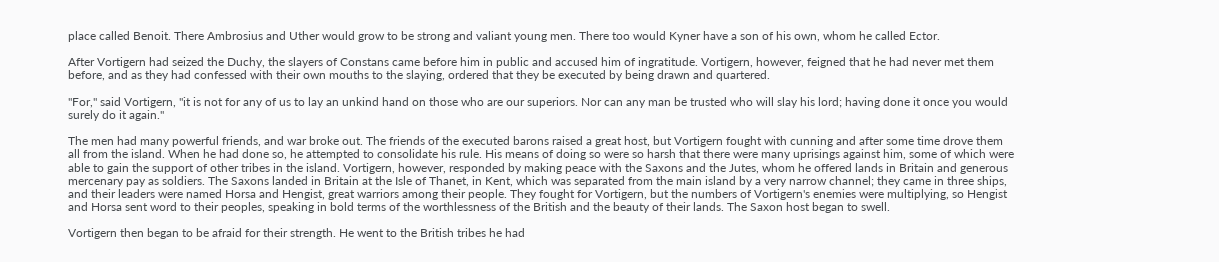place called Benoit. There Ambrosius and Uther would grow to be strong and valiant young men. There too would Kyner have a son of his own, whom he called Ector.

After Vortigern had seized the Duchy, the slayers of Constans came before him in public and accused him of ingratitude. Vortigern, however, feigned that he had never met them before, and as they had confessed with their own mouths to the slaying, ordered that they be executed by being drawn and quartered.

"For," said Vortigern, "it is not for any of us to lay an unkind hand on those who are our superiors. Nor can any man be trusted who will slay his lord; having done it once you would surely do it again."

The men had many powerful friends, and war broke out. The friends of the executed barons raised a great host, but Vortigern fought with cunning and after some time drove them all from the island. When he had done so, he attempted to consolidate his rule. His means of doing so were so harsh that there were many uprisings against him, some of which were able to gain the support of other tribes in the island. Vortigern, however, responded by making peace with the Saxons and the Jutes, whom he offered lands in Britain and generous mercenary pay as soldiers. The Saxons landed in Britain at the Isle of Thanet, in Kent, which was separated from the main island by a very narrow channel; they came in three ships, and their leaders were named Horsa and Hengist, great warriors among their people. They fought for Vortigern, but the numbers of Vortigern's enemies were multiplying, so Hengist and Horsa sent word to their peoples, speaking in bold terms of the worthlessness of the British and the beauty of their lands. The Saxon host began to swell.

Vortigern then began to be afraid for their strength. He went to the British tribes he had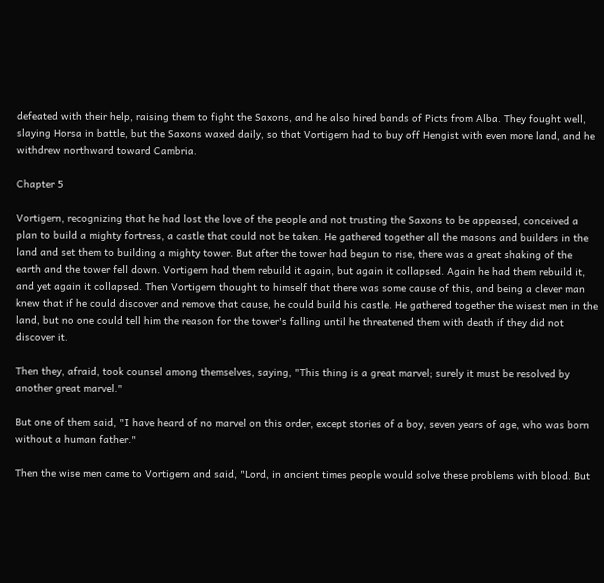defeated with their help, raising them to fight the Saxons, and he also hired bands of Picts from Alba. They fought well, slaying Horsa in battle, but the Saxons waxed daily, so that Vortigern had to buy off Hengist with even more land, and he withdrew northward toward Cambria.

Chapter 5

Vortigern, recognizing that he had lost the love of the people and not trusting the Saxons to be appeased, conceived a plan to build a mighty fortress, a castle that could not be taken. He gathered together all the masons and builders in the land and set them to building a mighty tower. But after the tower had begun to rise, there was a great shaking of the earth and the tower fell down. Vortigern had them rebuild it again, but again it collapsed. Again he had them rebuild it, and yet again it collapsed. Then Vortigern thought to himself that there was some cause of this, and being a clever man knew that if he could discover and remove that cause, he could build his castle. He gathered together the wisest men in the land, but no one could tell him the reason for the tower's falling until he threatened them with death if they did not discover it.

Then they, afraid, took counsel among themselves, saying, "This thing is a great marvel; surely it must be resolved by another great marvel."

But one of them said, "I have heard of no marvel on this order, except stories of a boy, seven years of age, who was born without a human father."

Then the wise men came to Vortigern and said, "Lord, in ancient times people would solve these problems with blood. But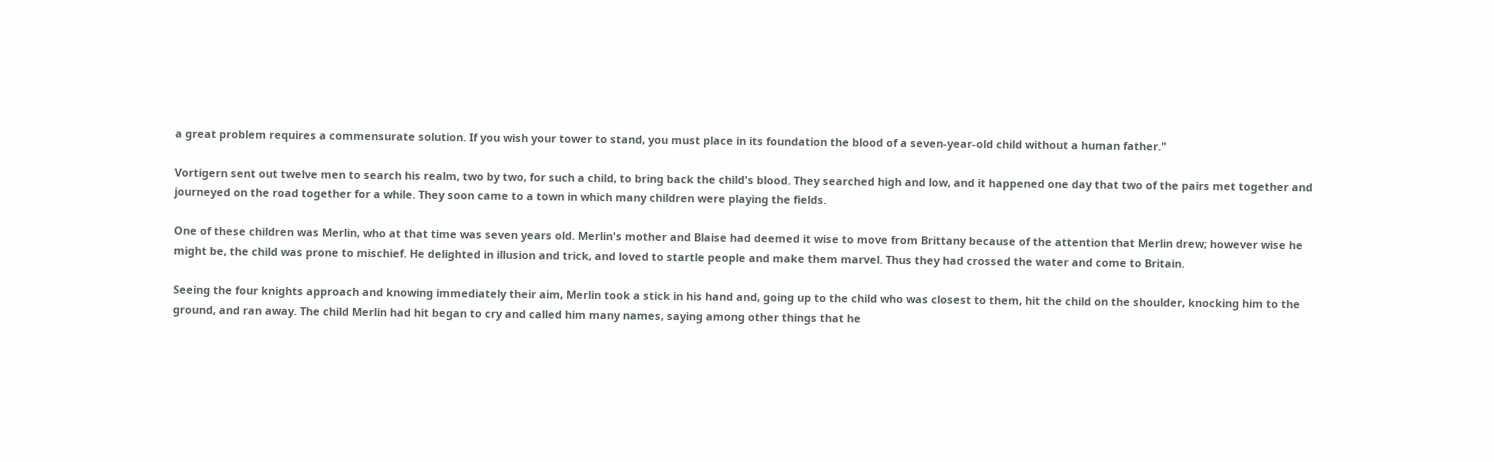a great problem requires a commensurate solution. If you wish your tower to stand, you must place in its foundation the blood of a seven-year-old child without a human father."

Vortigern sent out twelve men to search his realm, two by two, for such a child, to bring back the child's blood. They searched high and low, and it happened one day that two of the pairs met together and journeyed on the road together for a while. They soon came to a town in which many children were playing the fields.

One of these children was Merlin, who at that time was seven years old. Merlin's mother and Blaise had deemed it wise to move from Brittany because of the attention that Merlin drew; however wise he might be, the child was prone to mischief. He delighted in illusion and trick, and loved to startle people and make them marvel. Thus they had crossed the water and come to Britain.

Seeing the four knights approach and knowing immediately their aim, Merlin took a stick in his hand and, going up to the child who was closest to them, hit the child on the shoulder, knocking him to the ground, and ran away. The child Merlin had hit began to cry and called him many names, saying among other things that he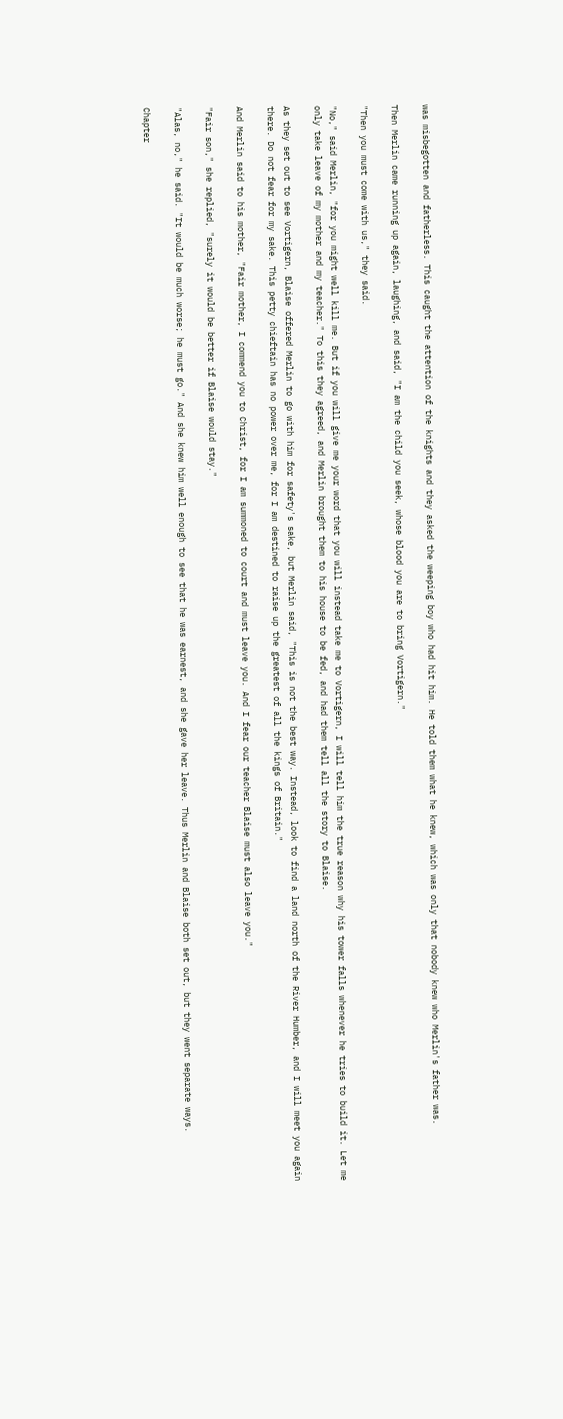was misbegotten and fatherless. This caught the attention of the knights and they asked the weeping boy who had hit him. He told them what he knew, which was only that nobody knew who Merlin's father was.

Then Merlin came running up again, laughing, and said, "I am the child you seek, whose blood you are to bring Vortigern."

"Then you must come with us," they said.

"No," said Merlin, "for you might well kill me. But if you will give me your word that you will instead take me to Vortigern, I will tell him the true reason why his tower falls whenever he tries to build it. Let me only take leave of my mother and my teacher." To this they agreed, and Merlin brought them to his house to be fed, and had them tell all the story to Blaise.

As they set out to see Vortigern, Blaise offered Merlin to go with him for safety's sake, but Merlin said, "This is not the best way. Instead, look to find a land north of the River Humber, and I will meet you again there. Do not fear for my sake. This petty chieftain has no power over me, for I am destined to raise up the greatest of all the kings of Britain."

And Merlin said to his mother, "Fair mother, I commend you to Christ, for I am summoned to court and must leave you. And I fear our teacher Blaise must also leave you."

"Fair son," she replied, "surely it would be better if Blaise would stay."

"Alas, no," he said. "It would be much worse; he must go." And she knew him well enough to see that he was earnest, and she gave her leave. Thus Merlin and Blaise both set out, but they went separate ways.

Chapter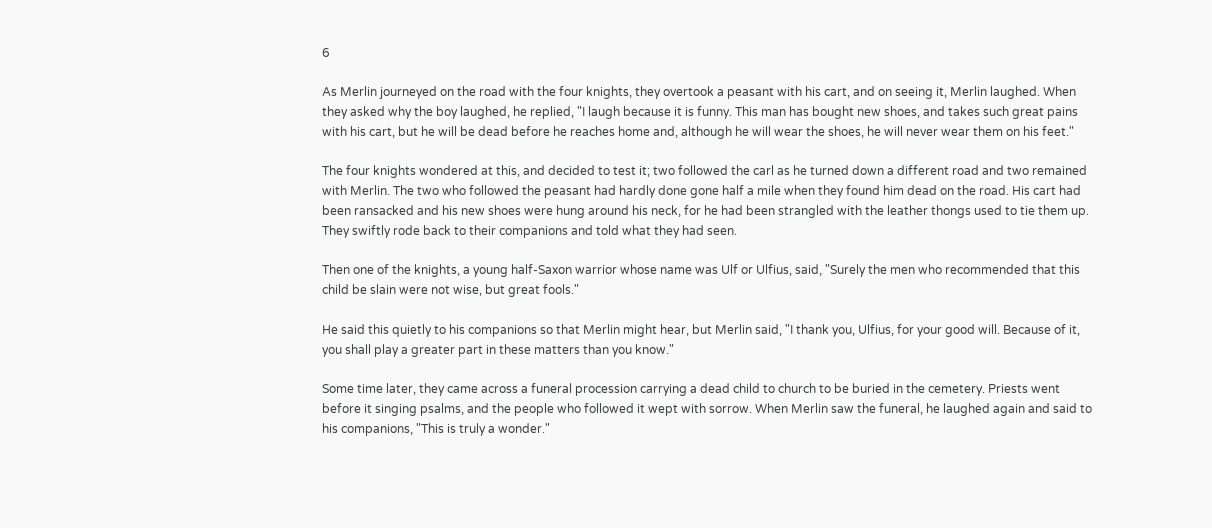6

As Merlin journeyed on the road with the four knights, they overtook a peasant with his cart, and on seeing it, Merlin laughed. When they asked why the boy laughed, he replied, "I laugh because it is funny. This man has bought new shoes, and takes such great pains with his cart, but he will be dead before he reaches home and, although he will wear the shoes, he will never wear them on his feet."

The four knights wondered at this, and decided to test it; two followed the carl as he turned down a different road and two remained with Merlin. The two who followed the peasant had hardly done gone half a mile when they found him dead on the road. His cart had been ransacked and his new shoes were hung around his neck, for he had been strangled with the leather thongs used to tie them up. They swiftly rode back to their companions and told what they had seen.

Then one of the knights, a young half-Saxon warrior whose name was Ulf or Ulfius, said, "Surely the men who recommended that this child be slain were not wise, but great fools."

He said this quietly to his companions so that Merlin might hear, but Merlin said, "I thank you, Ulfius, for your good will. Because of it, you shall play a greater part in these matters than you know."

Some time later, they came across a funeral procession carrying a dead child to church to be buried in the cemetery. Priests went before it singing psalms, and the people who followed it wept with sorrow. When Merlin saw the funeral, he laughed again and said to his companions, "This is truly a wonder."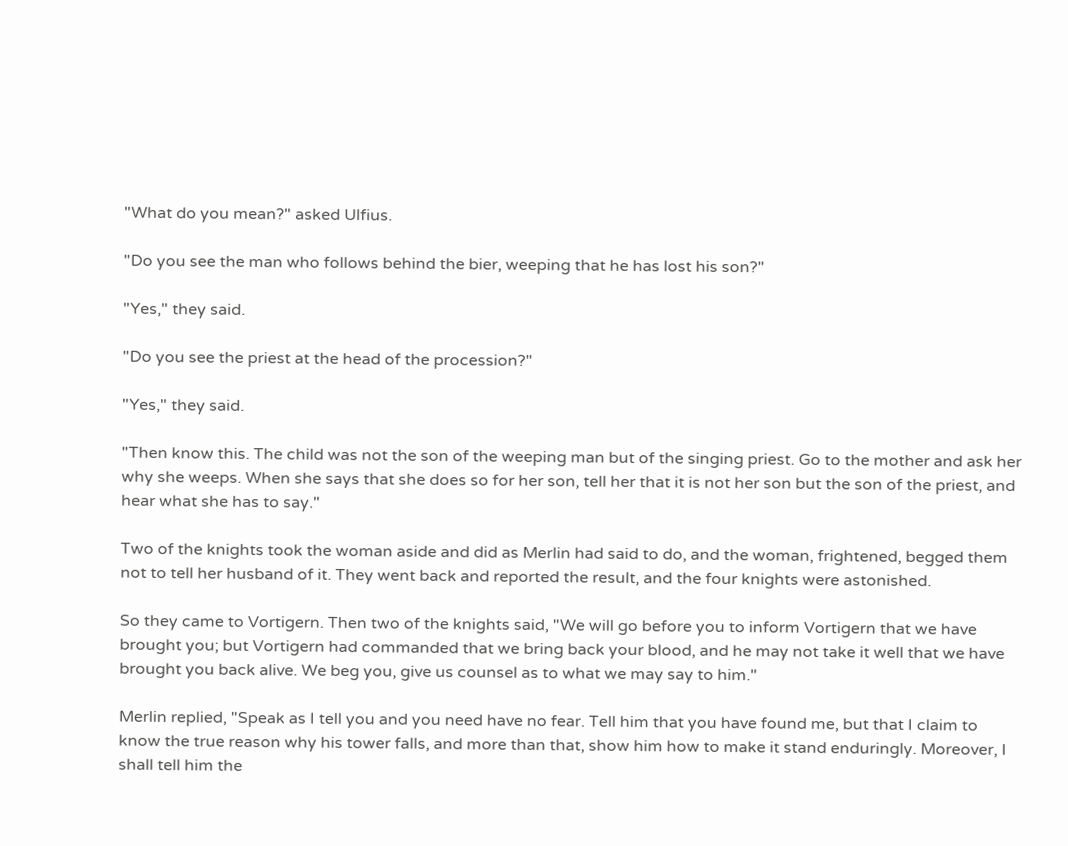"What do you mean?" asked Ulfius.

"Do you see the man who follows behind the bier, weeping that he has lost his son?"

"Yes," they said.

"Do you see the priest at the head of the procession?"

"Yes," they said.

"Then know this. The child was not the son of the weeping man but of the singing priest. Go to the mother and ask her why she weeps. When she says that she does so for her son, tell her that it is not her son but the son of the priest, and hear what she has to say."

Two of the knights took the woman aside and did as Merlin had said to do, and the woman, frightened, begged them not to tell her husband of it. They went back and reported the result, and the four knights were astonished.

So they came to Vortigern. Then two of the knights said, "We will go before you to inform Vortigern that we have brought you; but Vortigern had commanded that we bring back your blood, and he may not take it well that we have brought you back alive. We beg you, give us counsel as to what we may say to him."

Merlin replied, "Speak as I tell you and you need have no fear. Tell him that you have found me, but that I claim to know the true reason why his tower falls, and more than that, show him how to make it stand enduringly. Moreover, I shall tell him the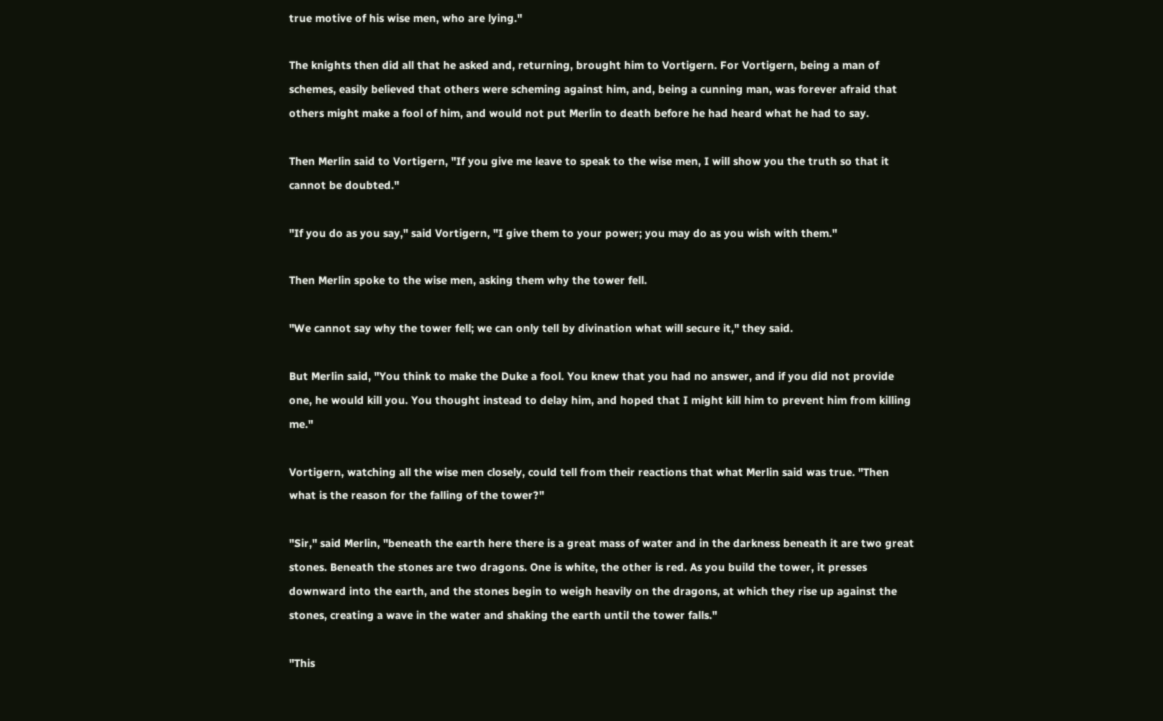true motive of his wise men, who are lying."

The knights then did all that he asked and, returning, brought him to Vortigern. For Vortigern, being a man of schemes, easily believed that others were scheming against him, and, being a cunning man, was forever afraid that others might make a fool of him, and would not put Merlin to death before he had heard what he had to say.

Then Merlin said to Vortigern, "If you give me leave to speak to the wise men, I will show you the truth so that it cannot be doubted."

"If you do as you say," said Vortigern, "I give them to your power; you may do as you wish with them."

Then Merlin spoke to the wise men, asking them why the tower fell.

"We cannot say why the tower fell; we can only tell by divination what will secure it," they said.

But Merlin said, "You think to make the Duke a fool. You knew that you had no answer, and if you did not provide one, he would kill you. You thought instead to delay him, and hoped that I might kill him to prevent him from killing me."

Vortigern, watching all the wise men closely, could tell from their reactions that what Merlin said was true. "Then what is the reason for the falling of the tower?"

"Sir," said Merlin, "beneath the earth here there is a great mass of water and in the darkness beneath it are two great stones. Beneath the stones are two dragons. One is white, the other is red. As you build the tower, it presses downward into the earth, and the stones begin to weigh heavily on the dragons, at which they rise up against the stones, creating a wave in the water and shaking the earth until the tower falls."

"This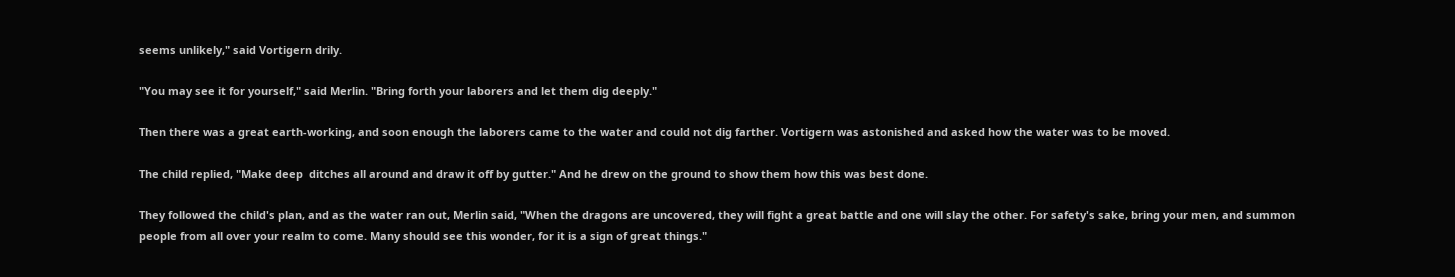seems unlikely," said Vortigern drily.

"You may see it for yourself," said Merlin. "Bring forth your laborers and let them dig deeply."

Then there was a great earth-working, and soon enough the laborers came to the water and could not dig farther. Vortigern was astonished and asked how the water was to be moved.

The child replied, "Make deep  ditches all around and draw it off by gutter." And he drew on the ground to show them how this was best done.

They followed the child's plan, and as the water ran out, Merlin said, "When the dragons are uncovered, they will fight a great battle and one will slay the other. For safety's sake, bring your men, and summon people from all over your realm to come. Many should see this wonder, for it is a sign of great things."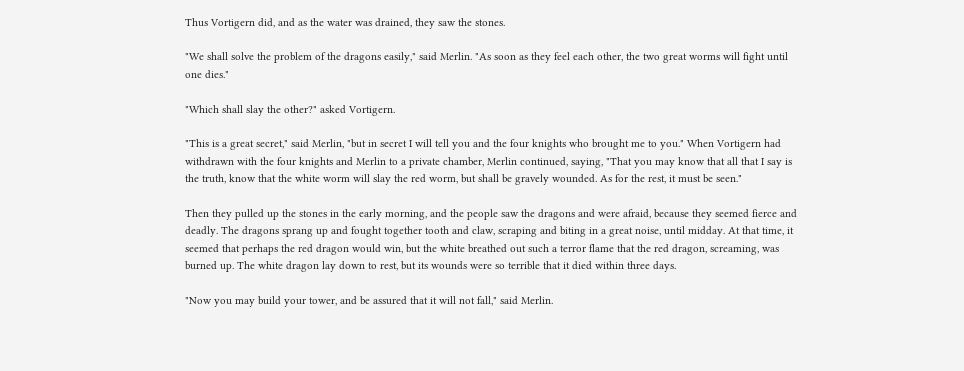Thus Vortigern did, and as the water was drained, they saw the stones.

"We shall solve the problem of the dragons easily," said Merlin. "As soon as they feel each other, the two great worms will fight until one dies."

"Which shall slay the other?" asked Vortigern.

"This is a great secret," said Merlin, "but in secret I will tell you and the four knights who brought me to you." When Vortigern had withdrawn with the four knights and Merlin to a private chamber, Merlin continued, saying, "That you may know that all that I say is the truth, know that the white worm will slay the red worm, but shall be gravely wounded. As for the rest, it must be seen."

Then they pulled up the stones in the early morning, and the people saw the dragons and were afraid, because they seemed fierce and deadly. The dragons sprang up and fought together tooth and claw, scraping and biting in a great noise, until midday. At that time, it seemed that perhaps the red dragon would win, but the white breathed out such a terror flame that the red dragon, screaming, was burned up. The white dragon lay down to rest, but its wounds were so terrible that it died within three days.

"Now you may build your tower, and be assured that it will not fall," said Merlin.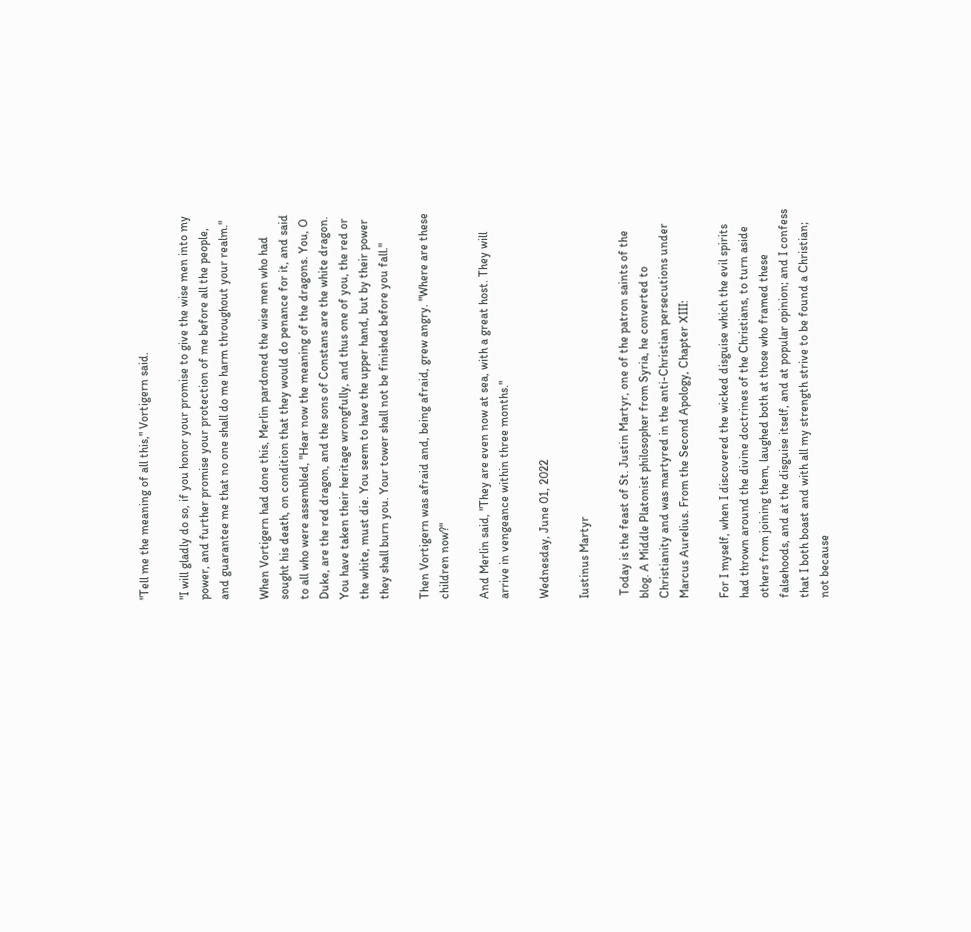"Tell me the meaning of all this," Vortigern said.

"I will gladly do so, if you honor your promise to give the wise men into my power, and further promise your protection of me before all the people, and guarantee me that no one shall do me harm throughout your realm."

When Vortigern had done this, Merlin pardoned the wise men who had sought his death, on condition that they would do penance for it, and said to all who were assembled, "Hear now the meaning of the dragons. You, O Duke, are the red dragon, and the sons of Constans are the white dragon. You have taken their heritage wrongfully, and thus one of you, the red or the white, must die. You seem to have the upper hand, but by their power they shall burn you. Your tower shall not be finished before you fall."

Then Vortigern was afraid and, being afraid, grew angry. "Where are these children now?"

And Merlin said, "They are even now at sea, with a great host. They will arrive in vengeance within three months."

Wednesday, June 01, 2022

Iustinus Martyr

 Today is the feast of St. Justin Martyr, one of the patron saints of the blog. A Middle Platonist philosopher from Syria, he converted to Christianity and was martyred in the anti-Christian persecutions under Marcus Aurelius. From the Second Apology, Chapter XIII:

For I myself, when I discovered the wicked disguise which the evil spirits had thrown around the divine doctrines of the Christians, to turn aside others from joining them, laughed both at those who framed these falsehoods, and at the disguise itself, and at popular opinion; and I confess that I both boast and with all my strength strive to be found a Christian; not because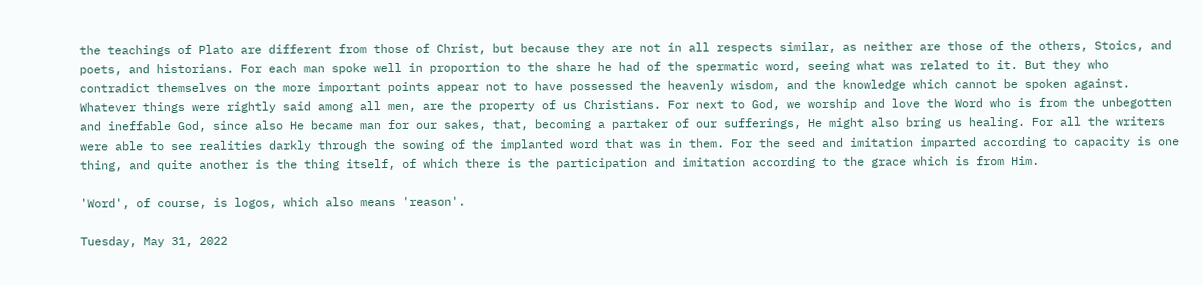the teachings of Plato are different from those of Christ, but because they are not in all respects similar, as neither are those of the others, Stoics, and poets, and historians. For each man spoke well in proportion to the share he had of the spermatic word, seeing what was related to it. But they who contradict themselves on the more important points appear not to have possessed the heavenly wisdom, and the knowledge which cannot be spoken against. Whatever things were rightly said among all men, are the property of us Christians. For next to God, we worship and love the Word who is from the unbegotten and ineffable God, since also He became man for our sakes, that, becoming a partaker of our sufferings, He might also bring us healing. For all the writers were able to see realities darkly through the sowing of the implanted word that was in them. For the seed and imitation imparted according to capacity is one thing, and quite another is the thing itself, of which there is the participation and imitation according to the grace which is from Him.

'Word', of course, is logos, which also means 'reason'.

Tuesday, May 31, 2022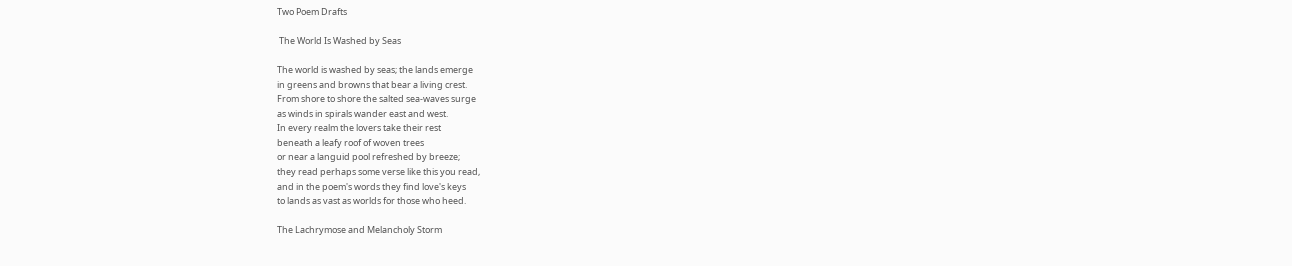Two Poem Drafts

 The World Is Washed by Seas

The world is washed by seas; the lands emerge
in greens and browns that bear a living crest.
From shore to shore the salted sea-waves surge
as winds in spirals wander east and west.
In every realm the lovers take their rest
beneath a leafy roof of woven trees
or near a languid pool refreshed by breeze;
they read perhaps some verse like this you read,
and in the poem's words they find love's keys
to lands as vast as worlds for those who heed.

The Lachrymose and Melancholy Storm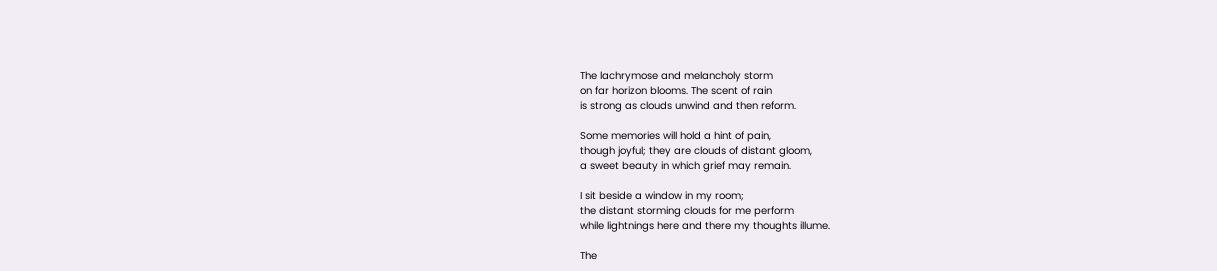The lachrymose and melancholy storm
on far horizon blooms. The scent of rain
is strong as clouds unwind and then reform.

Some memories will hold a hint of pain,
though joyful; they are clouds of distant gloom,
a sweet beauty in which grief may remain.

I sit beside a window in my room;
the distant storming clouds for me perform
while lightnings here and there my thoughts illume.

The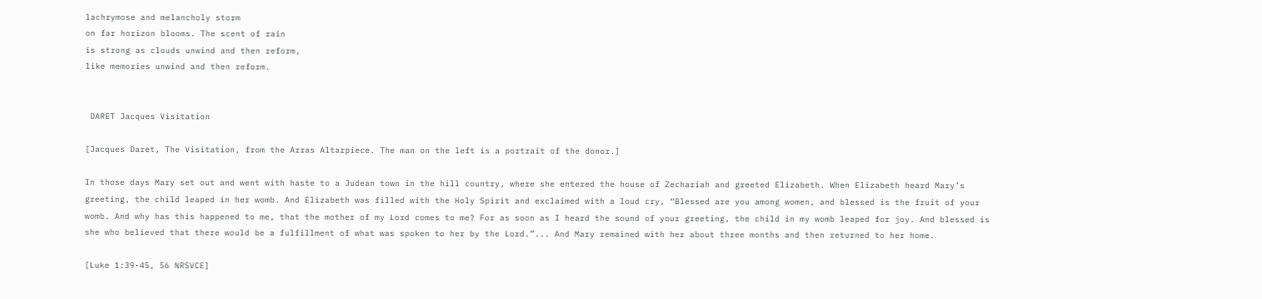lachrymose and melancholy storm
on far horizon blooms. The scent of rain
is strong as clouds unwind and then reform,
like memories unwind and then reform.


 DARET Jacques Visitation

[Jacques Daret, The Visitation, from the Arras Altarpiece. The man on the left is a portrait of the donor.]

In those days Mary set out and went with haste to a Judean town in the hill country, where she entered the house of Zechariah and greeted Elizabeth. When Elizabeth heard Mary’s greeting, the child leaped in her womb. And Elizabeth was filled with the Holy Spirit and exclaimed with a loud cry, “Blessed are you among women, and blessed is the fruit of your womb. And why has this happened to me, that the mother of my Lord comes to me? For as soon as I heard the sound of your greeting, the child in my womb leaped for joy. And blessed is she who believed that there would be a fulfillment of what was spoken to her by the Lord.”... And Mary remained with her about three months and then returned to her home.

[Luke 1:39-45, 56 NRSVCE]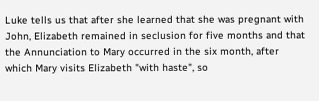Luke tells us that after she learned that she was pregnant with John, Elizabeth remained in seclusion for five months and that the Annunciation to Mary occurred in the six month, after which Mary visits Elizabeth "with haste", so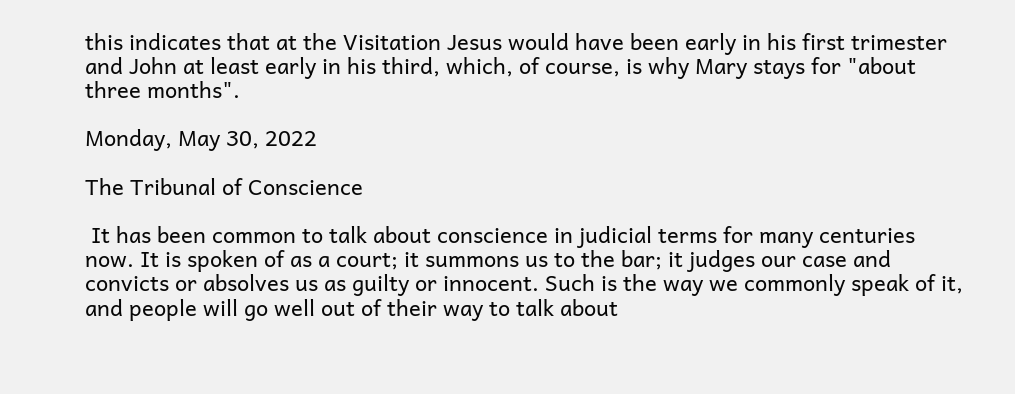this indicates that at the Visitation Jesus would have been early in his first trimester and John at least early in his third, which, of course, is why Mary stays for "about three months".

Monday, May 30, 2022

The Tribunal of Conscience

 It has been common to talk about conscience in judicial terms for many centuries now. It is spoken of as a court; it summons us to the bar; it judges our case and convicts or absolves us as guilty or innocent. Such is the way we commonly speak of it, and people will go well out of their way to talk about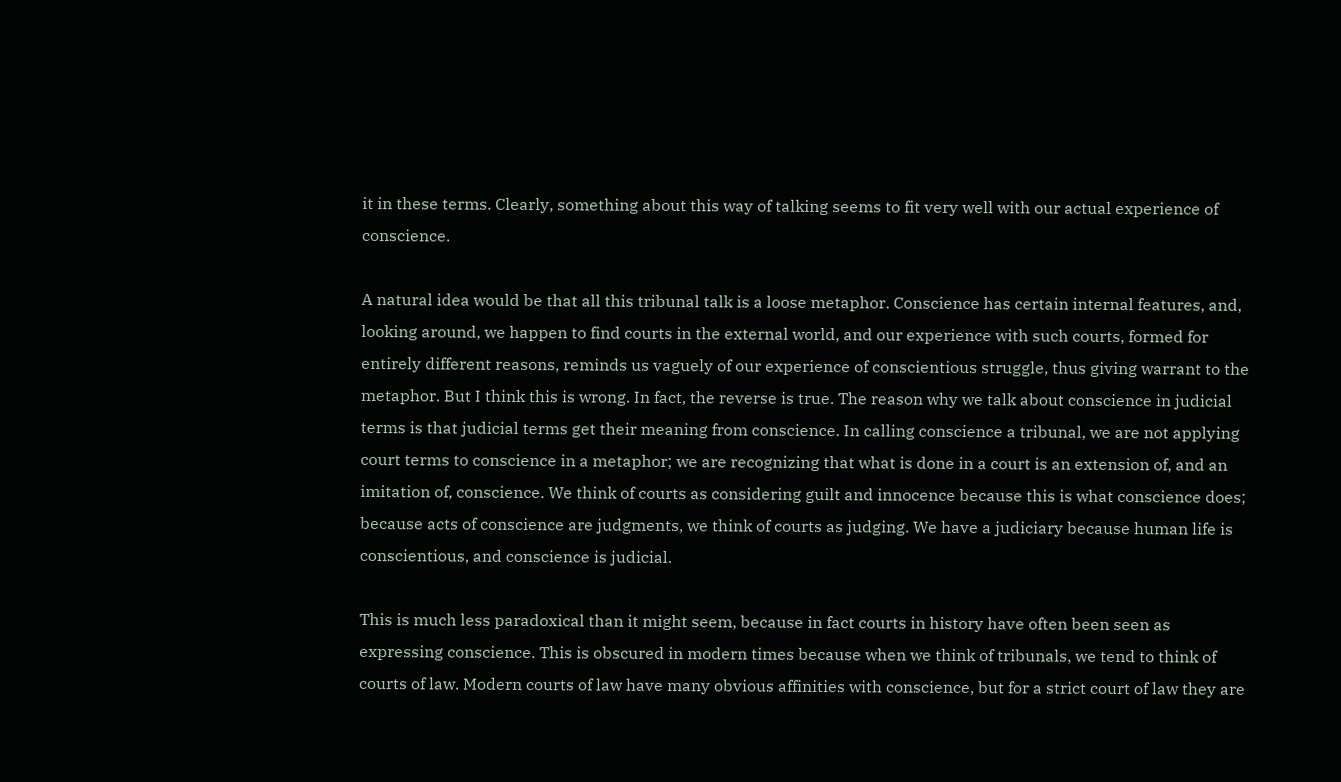it in these terms. Clearly, something about this way of talking seems to fit very well with our actual experience of conscience.

A natural idea would be that all this tribunal talk is a loose metaphor. Conscience has certain internal features, and, looking around, we happen to find courts in the external world, and our experience with such courts, formed for entirely different reasons, reminds us vaguely of our experience of conscientious struggle, thus giving warrant to the metaphor. But I think this is wrong. In fact, the reverse is true. The reason why we talk about conscience in judicial terms is that judicial terms get their meaning from conscience. In calling conscience a tribunal, we are not applying court terms to conscience in a metaphor; we are recognizing that what is done in a court is an extension of, and an imitation of, conscience. We think of courts as considering guilt and innocence because this is what conscience does; because acts of conscience are judgments, we think of courts as judging. We have a judiciary because human life is conscientious, and conscience is judicial.

This is much less paradoxical than it might seem, because in fact courts in history have often been seen as expressing conscience. This is obscured in modern times because when we think of tribunals, we tend to think of courts of law. Modern courts of law have many obvious affinities with conscience, but for a strict court of law they are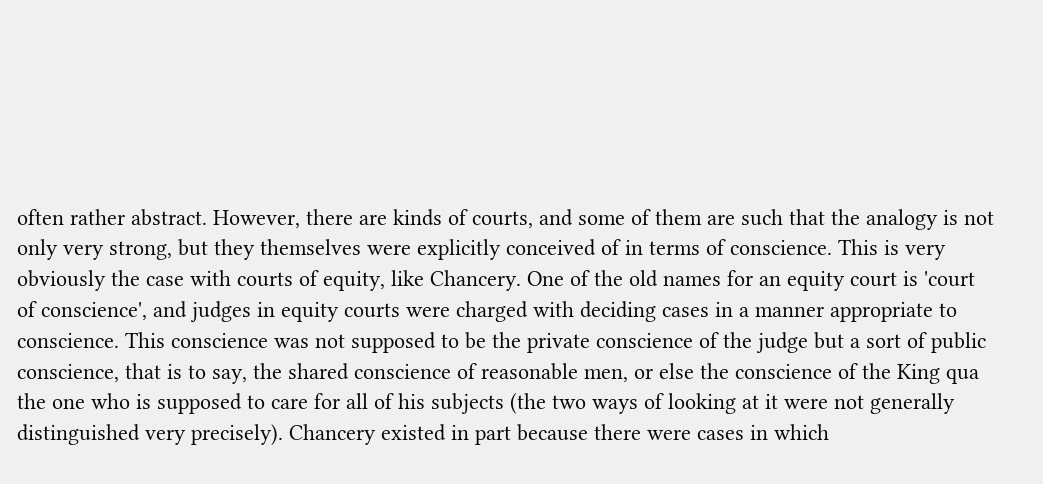often rather abstract. However, there are kinds of courts, and some of them are such that the analogy is not only very strong, but they themselves were explicitly conceived of in terms of conscience. This is very obviously the case with courts of equity, like Chancery. One of the old names for an equity court is 'court of conscience', and judges in equity courts were charged with deciding cases in a manner appropriate to conscience. This conscience was not supposed to be the private conscience of the judge but a sort of public conscience, that is to say, the shared conscience of reasonable men, or else the conscience of the King qua the one who is supposed to care for all of his subjects (the two ways of looking at it were not generally distinguished very precisely). Chancery existed in part because there were cases in which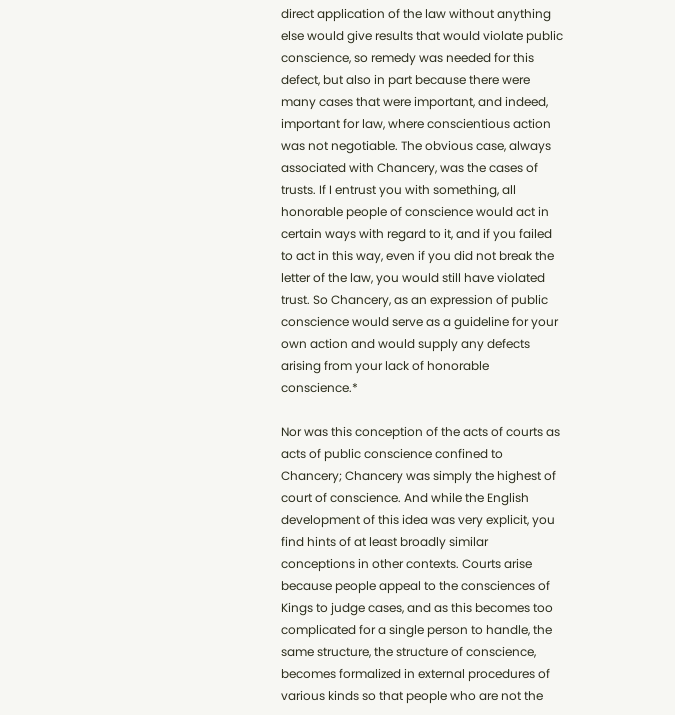direct application of the law without anything else would give results that would violate public conscience, so remedy was needed for this defect, but also in part because there were many cases that were important, and indeed, important for law, where conscientious action was not negotiable. The obvious case, always associated with Chancery, was the cases of trusts. If I entrust you with something, all honorable people of conscience would act in certain ways with regard to it, and if you failed to act in this way, even if you did not break the letter of the law, you would still have violated trust. So Chancery, as an expression of public conscience would serve as a guideline for your own action and would supply any defects arising from your lack of honorable conscience.*

Nor was this conception of the acts of courts as acts of public conscience confined to Chancery; Chancery was simply the highest of court of conscience. And while the English development of this idea was very explicit, you find hints of at least broadly similar conceptions in other contexts. Courts arise because people appeal to the consciences of Kings to judge cases, and as this becomes too complicated for a single person to handle, the same structure, the structure of conscience, becomes formalized in external procedures of various kinds so that people who are not the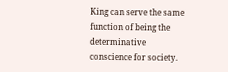King can serve the same function of being the determinative conscience for society.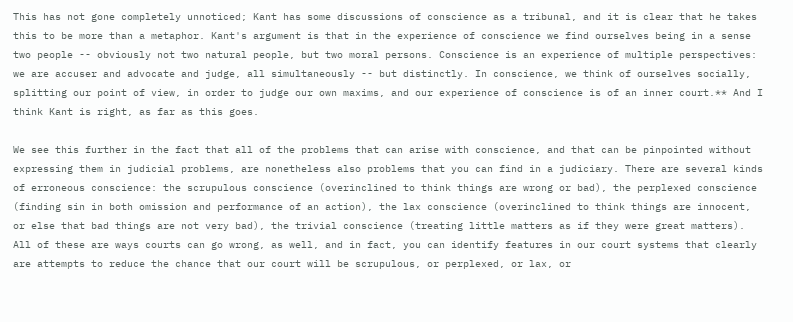This has not gone completely unnoticed; Kant has some discussions of conscience as a tribunal, and it is clear that he takes this to be more than a metaphor. Kant's argument is that in the experience of conscience we find ourselves being in a sense two people -- obviously not two natural people, but two moral persons. Conscience is an experience of multiple perspectives: we are accuser and advocate and judge, all simultaneously -- but distinctly. In conscience, we think of ourselves socially, splitting our point of view, in order to judge our own maxims, and our experience of conscience is of an inner court.** And I think Kant is right, as far as this goes.

We see this further in the fact that all of the problems that can arise with conscience, and that can be pinpointed without expressing them in judicial problems, are nonetheless also problems that you can find in a judiciary. There are several kinds of erroneous conscience: the scrupulous conscience (overinclined to think things are wrong or bad), the perplexed conscience (finding sin in both omission and performance of an action), the lax conscience (overinclined to think things are innocent, or else that bad things are not very bad), the trivial conscience (treating little matters as if they were great matters). All of these are ways courts can go wrong, as well, and in fact, you can identify features in our court systems that clearly are attempts to reduce the chance that our court will be scrupulous, or perplexed, or lax, or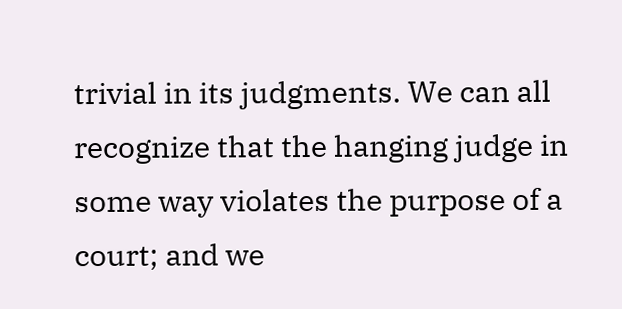trivial in its judgments. We can all recognize that the hanging judge in some way violates the purpose of a court; and we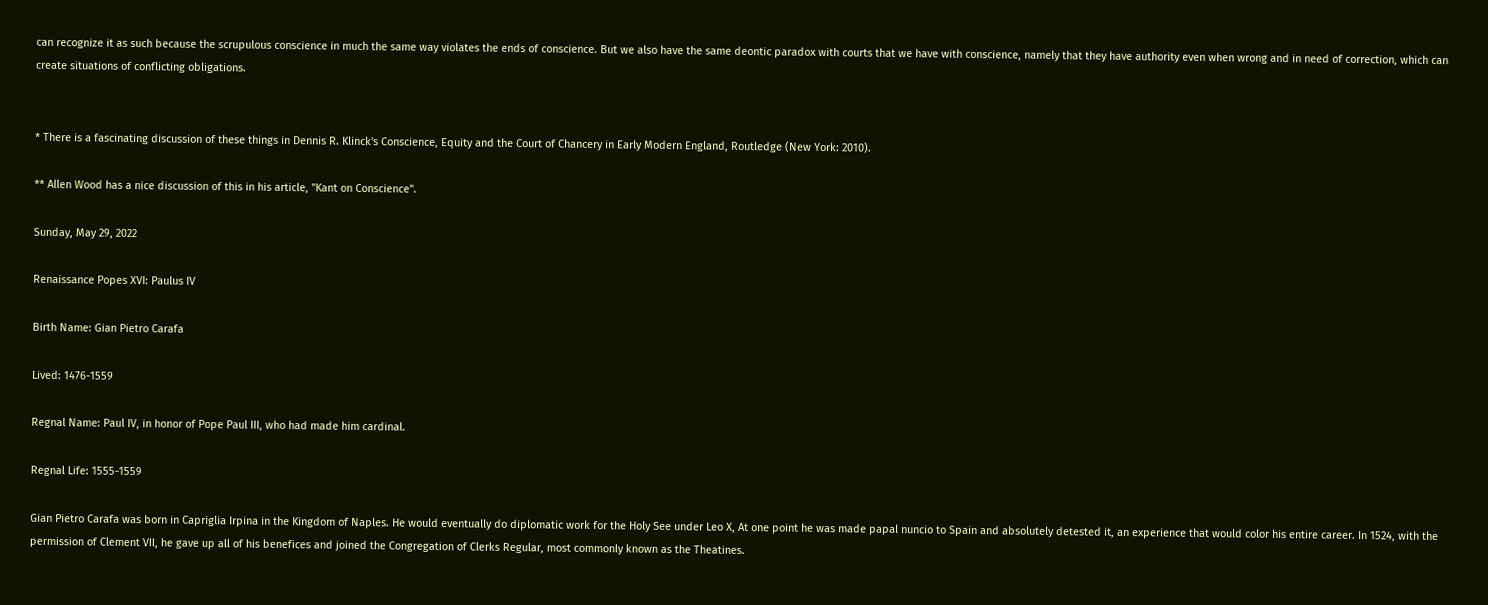can recognize it as such because the scrupulous conscience in much the same way violates the ends of conscience. But we also have the same deontic paradox with courts that we have with conscience, namely that they have authority even when wrong and in need of correction, which can create situations of conflicting obligations.


* There is a fascinating discussion of these things in Dennis R. Klinck's Conscience, Equity and the Court of Chancery in Early Modern England, Routledge (New York: 2010).

** Allen Wood has a nice discussion of this in his article, "Kant on Conscience".

Sunday, May 29, 2022

Renaissance Popes XVI: Paulus IV

Birth Name: Gian Pietro Carafa

Lived: 1476-1559

Regnal Name: Paul IV, in honor of Pope Paul III, who had made him cardinal.

Regnal Life: 1555-1559

Gian Pietro Carafa was born in Capriglia Irpina in the Kingdom of Naples. He would eventually do diplomatic work for the Holy See under Leo X, At one point he was made papal nuncio to Spain and absolutely detested it, an experience that would color his entire career. In 1524, with the permission of Clement VII, he gave up all of his benefices and joined the Congregation of Clerks Regular, most commonly known as the Theatines.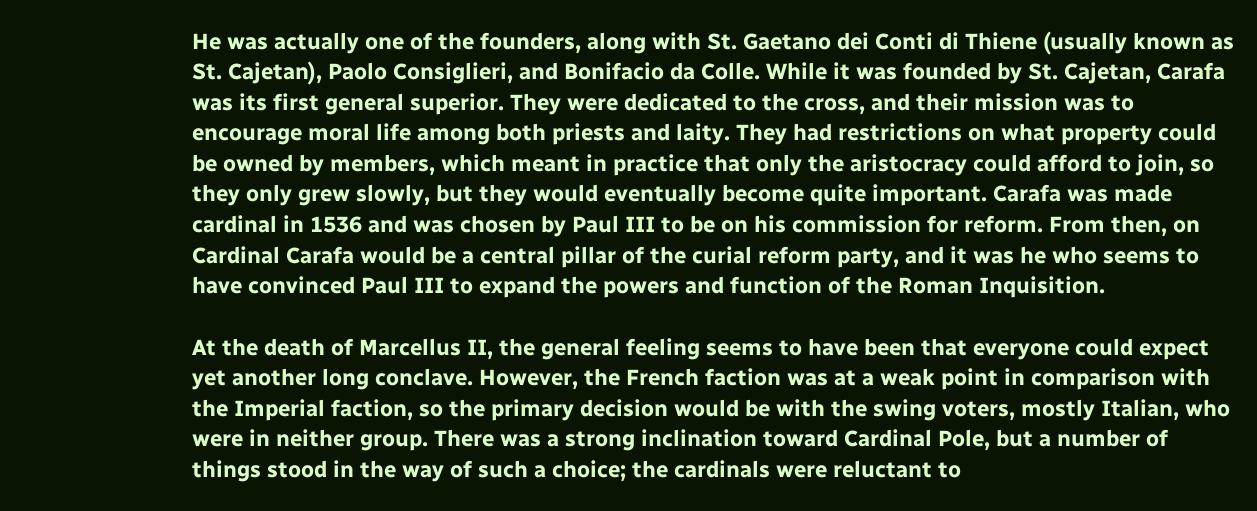He was actually one of the founders, along with St. Gaetano dei Conti di Thiene (usually known as St. Cajetan), Paolo Consiglieri, and Bonifacio da Colle. While it was founded by St. Cajetan, Carafa was its first general superior. They were dedicated to the cross, and their mission was to encourage moral life among both priests and laity. They had restrictions on what property could be owned by members, which meant in practice that only the aristocracy could afford to join, so they only grew slowly, but they would eventually become quite important. Carafa was made cardinal in 1536 and was chosen by Paul III to be on his commission for reform. From then, on Cardinal Carafa would be a central pillar of the curial reform party, and it was he who seems to have convinced Paul III to expand the powers and function of the Roman Inquisition.

At the death of Marcellus II, the general feeling seems to have been that everyone could expect yet another long conclave. However, the French faction was at a weak point in comparison with the Imperial faction, so the primary decision would be with the swing voters, mostly Italian, who were in neither group. There was a strong inclination toward Cardinal Pole, but a number of things stood in the way of such a choice; the cardinals were reluctant to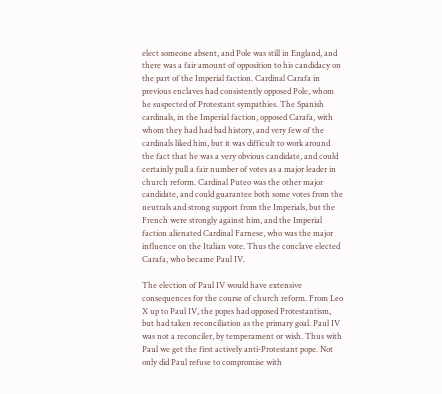elect someone absent, and Pole was still in England, and there was a fair amount of opposition to his candidacy on the part of the Imperial faction. Cardinal Carafa in previous enclaves had consistently opposed Pole, whom he suspected of Protestant sympathies. The Spanish cardinals, in the Imperial faction, opposed Carafa, with whom they had had bad history, and very few of the cardinals liked him, but it was difficult to work around the fact that he was a very obvious candidate, and could certainly pull a fair number of votes as a major leader in church reform. Cardinal Puteo was the other major candidate, and could guarantee both some votes from the neutrals and strong support from the Imperials, but the French were strongly against him, and the Imperial faction alienated Cardinal Farnese, who was the major influence on the Italian vote. Thus the conclave elected Carafa, who became Paul IV.

The election of Paul IV would have extensive consequences for the course of church reform. From Leo X up to Paul IV, the popes had opposed Protestantism, but had taken reconciliation as the primary goal. Paul IV was not a reconciler, by temperament or wish. Thus with Paul we get the first actively anti-Protestant pope. Not only did Paul refuse to compromise with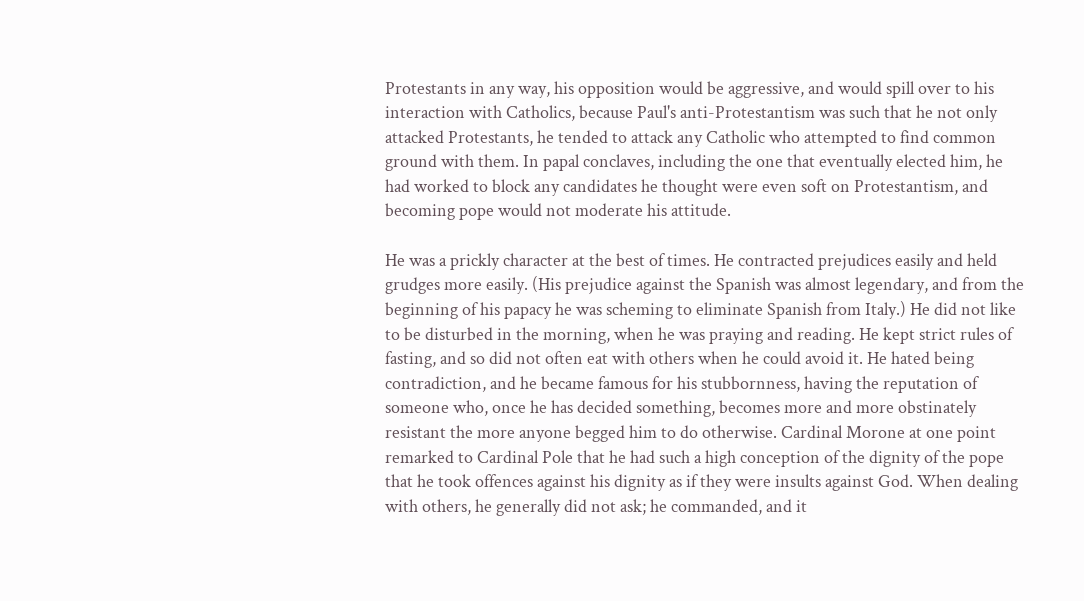Protestants in any way, his opposition would be aggressive, and would spill over to his interaction with Catholics, because Paul's anti-Protestantism was such that he not only attacked Protestants, he tended to attack any Catholic who attempted to find common ground with them. In papal conclaves, including the one that eventually elected him, he had worked to block any candidates he thought were even soft on Protestantism, and becoming pope would not moderate his attitude.

He was a prickly character at the best of times. He contracted prejudices easily and held grudges more easily. (His prejudice against the Spanish was almost legendary, and from the beginning of his papacy he was scheming to eliminate Spanish from Italy.) He did not like to be disturbed in the morning, when he was praying and reading. He kept strict rules of fasting, and so did not often eat with others when he could avoid it. He hated being contradiction, and he became famous for his stubbornness, having the reputation of someone who, once he has decided something, becomes more and more obstinately resistant the more anyone begged him to do otherwise. Cardinal Morone at one point remarked to Cardinal Pole that he had such a high conception of the dignity of the pope that he took offences against his dignity as if they were insults against God. When dealing with others, he generally did not ask; he commanded, and it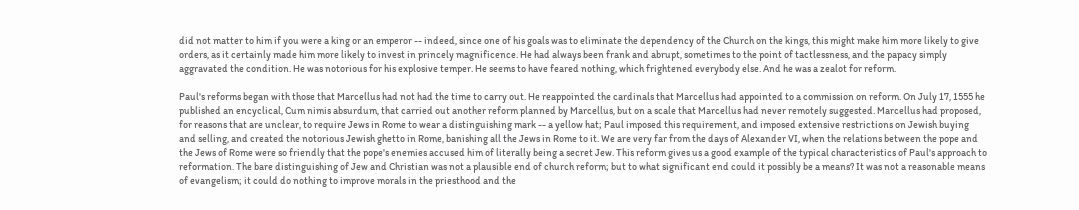did not matter to him if you were a king or an emperor -- indeed, since one of his goals was to eliminate the dependency of the Church on the kings, this might make him more likely to give orders, as it certainly made him more likely to invest in princely magnificence. He had always been frank and abrupt, sometimes to the point of tactlessness, and the papacy simply aggravated the condition. He was notorious for his explosive temper. He seems to have feared nothing, which frightened everybody else. And he was a zealot for reform.

Paul's reforms began with those that Marcellus had not had the time to carry out. He reappointed the cardinals that Marcellus had appointed to a commission on reform. On July 17, 1555 he published an encyclical, Cum nimis absurdum, that carried out another reform planned by Marcellus, but on a scale that Marcellus had never remotely suggested. Marcellus had proposed, for reasons that are unclear, to require Jews in Rome to wear a distinguishing mark -- a yellow hat; Paul imposed this requirement, and imposed extensive restrictions on Jewish buying and selling, and created the notorious Jewish ghetto in Rome, banishing all the Jews in Rome to it. We are very far from the days of Alexander VI, when the relations between the pope and the Jews of Rome were so friendly that the pope's enemies accused him of literally being a secret Jew. This reform gives us a good example of the typical characteristics of Paul's approach to reformation. The bare distinguishing of Jew and Christian was not a plausible end of church reform; but to what significant end could it possibly be a means? It was not a reasonable means of evangelism; it could do nothing to improve morals in the priesthood and the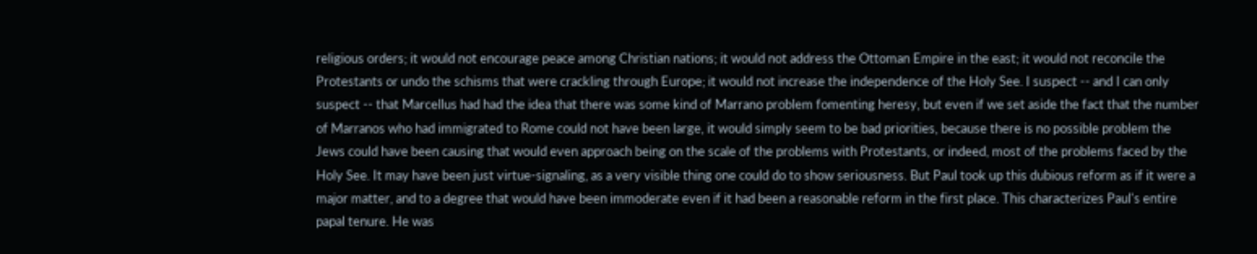religious orders; it would not encourage peace among Christian nations; it would not address the Ottoman Empire in the east; it would not reconcile the Protestants or undo the schisms that were crackling through Europe; it would not increase the independence of the Holy See. I suspect -- and I can only suspect -- that Marcellus had had the idea that there was some kind of Marrano problem fomenting heresy, but even if we set aside the fact that the number of Marranos who had immigrated to Rome could not have been large, it would simply seem to be bad priorities, because there is no possible problem the Jews could have been causing that would even approach being on the scale of the problems with Protestants, or indeed, most of the problems faced by the Holy See. It may have been just virtue-signaling, as a very visible thing one could do to show seriousness. But Paul took up this dubious reform as if it were a major matter, and to a degree that would have been immoderate even if it had been a reasonable reform in the first place. This characterizes Paul's entire papal tenure. He was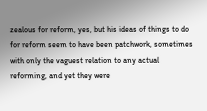zealous for reform, yes, but his ideas of things to do for reform seem to have been patchwork, sometimes with only the vaguest relation to any actual reforming, and yet they were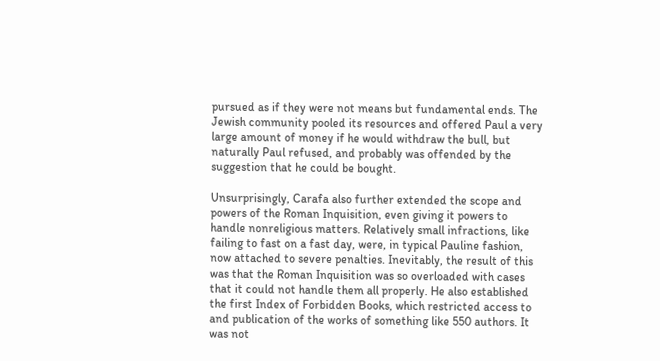pursued as if they were not means but fundamental ends. The Jewish community pooled its resources and offered Paul a very large amount of money if he would withdraw the bull, but naturally Paul refused, and probably was offended by the suggestion that he could be bought.

Unsurprisingly, Carafa also further extended the scope and powers of the Roman Inquisition, even giving it powers to handle nonreligious matters. Relatively small infractions, like failing to fast on a fast day, were, in typical Pauline fashion, now attached to severe penalties. Inevitably, the result of this was that the Roman Inquisition was so overloaded with cases that it could not handle them all properly. He also established the first Index of Forbidden Books, which restricted access to and publication of the works of something like 550 authors. It was not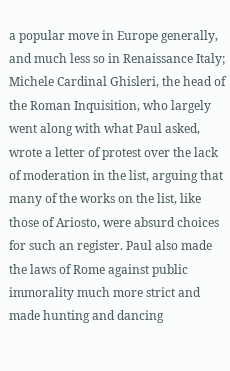a popular move in Europe generally, and much less so in Renaissance Italy; Michele Cardinal Ghisleri, the head of the Roman Inquisition, who largely went along with what Paul asked, wrote a letter of protest over the lack of moderation in the list, arguing that many of the works on the list, like those of Ariosto, were absurd choices for such an register. Paul also made the laws of Rome against public immorality much more strict and made hunting and dancing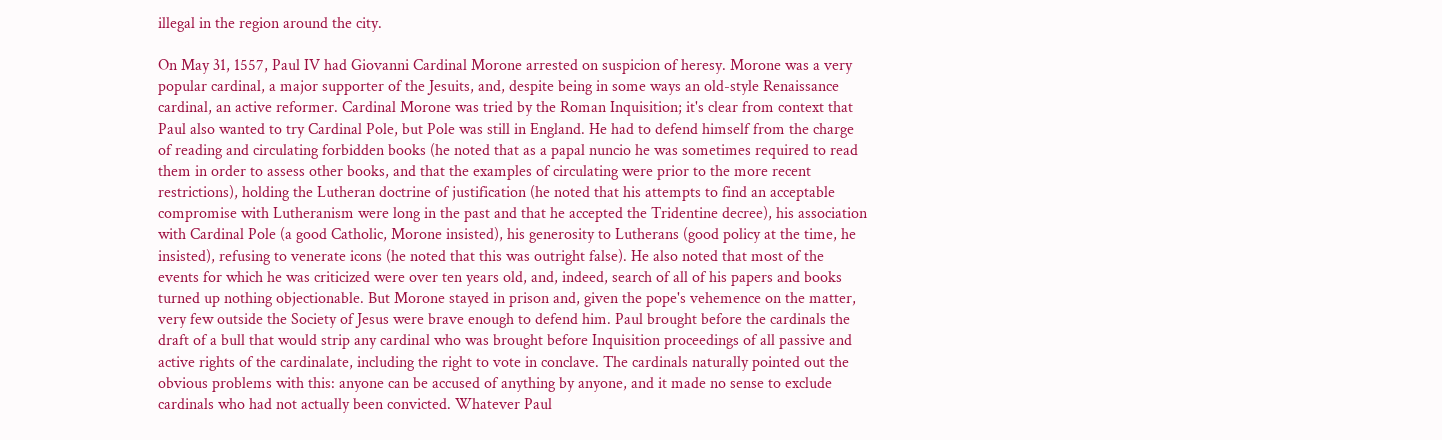illegal in the region around the city.

On May 31, 1557, Paul IV had Giovanni Cardinal Morone arrested on suspicion of heresy. Morone was a very popular cardinal, a major supporter of the Jesuits, and, despite being in some ways an old-style Renaissance cardinal, an active reformer. Cardinal Morone was tried by the Roman Inquisition; it's clear from context that Paul also wanted to try Cardinal Pole, but Pole was still in England. He had to defend himself from the charge of reading and circulating forbidden books (he noted that as a papal nuncio he was sometimes required to read them in order to assess other books, and that the examples of circulating were prior to the more recent restrictions), holding the Lutheran doctrine of justification (he noted that his attempts to find an acceptable compromise with Lutheranism were long in the past and that he accepted the Tridentine decree), his association with Cardinal Pole (a good Catholic, Morone insisted), his generosity to Lutherans (good policy at the time, he insisted), refusing to venerate icons (he noted that this was outright false). He also noted that most of the events for which he was criticized were over ten years old, and, indeed, search of all of his papers and books turned up nothing objectionable. But Morone stayed in prison and, given the pope's vehemence on the matter, very few outside the Society of Jesus were brave enough to defend him. Paul brought before the cardinals the draft of a bull that would strip any cardinal who was brought before Inquisition proceedings of all passive and active rights of the cardinalate, including the right to vote in conclave. The cardinals naturally pointed out the obvious problems with this: anyone can be accused of anything by anyone, and it made no sense to exclude cardinals who had not actually been convicted. Whatever Paul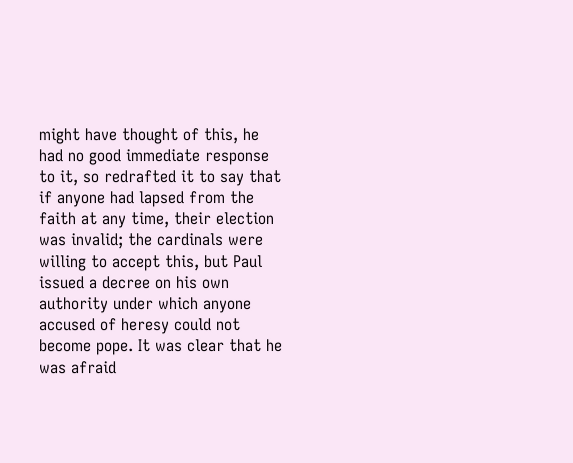might have thought of this, he had no good immediate response to it, so redrafted it to say that if anyone had lapsed from the faith at any time, their election was invalid; the cardinals were willing to accept this, but Paul issued a decree on his own authority under which anyone accused of heresy could not become pope. It was clear that he was afraid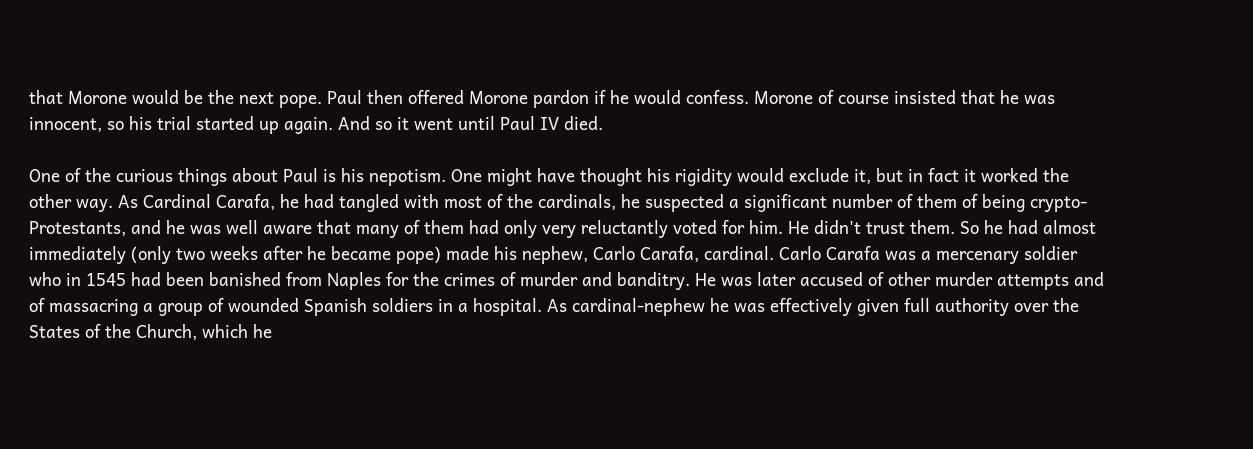that Morone would be the next pope. Paul then offered Morone pardon if he would confess. Morone of course insisted that he was innocent, so his trial started up again. And so it went until Paul IV died.

One of the curious things about Paul is his nepotism. One might have thought his rigidity would exclude it, but in fact it worked the other way. As Cardinal Carafa, he had tangled with most of the cardinals, he suspected a significant number of them of being crypto-Protestants, and he was well aware that many of them had only very reluctantly voted for him. He didn't trust them. So he had almost immediately (only two weeks after he became pope) made his nephew, Carlo Carafa, cardinal. Carlo Carafa was a mercenary soldier who in 1545 had been banished from Naples for the crimes of murder and banditry. He was later accused of other murder attempts and of massacring a group of wounded Spanish soldiers in a hospital. As cardinal-nephew he was effectively given full authority over the States of the Church, which he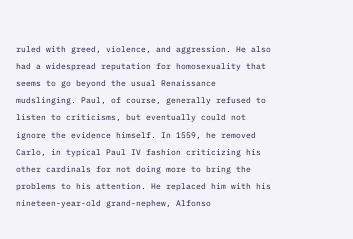ruled with greed, violence, and aggression. He also had a widespread reputation for homosexuality that seems to go beyond the usual Renaissance mudslinging. Paul, of course, generally refused to listen to criticisms, but eventually could not ignore the evidence himself. In 1559, he removed Carlo, in typical Paul IV fashion criticizing his other cardinals for not doing more to bring the problems to his attention. He replaced him with his nineteen-year-old grand-nephew, Alfonso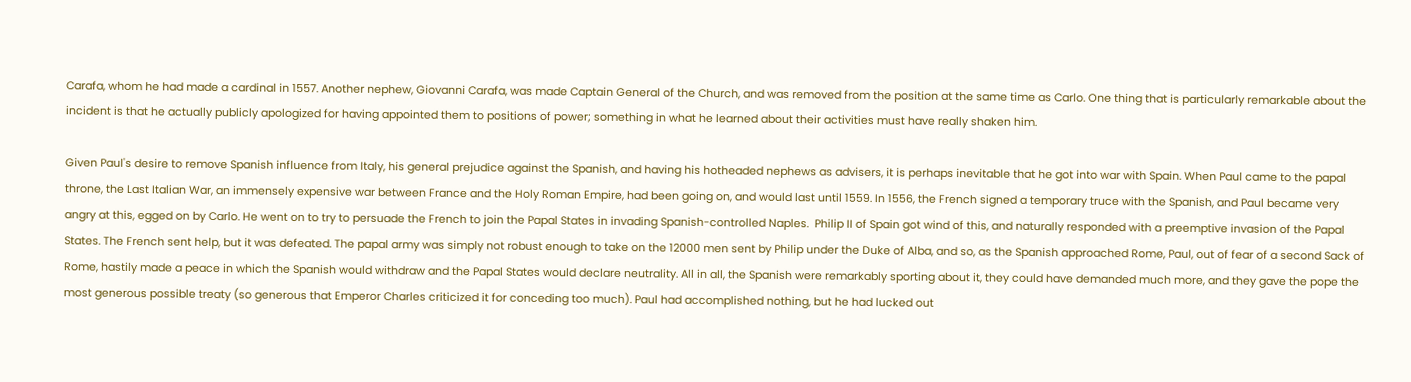Carafa, whom he had made a cardinal in 1557. Another nephew, Giovanni Carafa, was made Captain General of the Church, and was removed from the position at the same time as Carlo. One thing that is particularly remarkable about the incident is that he actually publicly apologized for having appointed them to positions of power; something in what he learned about their activities must have really shaken him.

Given Paul's desire to remove Spanish influence from Italy, his general prejudice against the Spanish, and having his hotheaded nephews as advisers, it is perhaps inevitable that he got into war with Spain. When Paul came to the papal throne, the Last Italian War, an immensely expensive war between France and the Holy Roman Empire, had been going on, and would last until 1559. In 1556, the French signed a temporary truce with the Spanish, and Paul became very angry at this, egged on by Carlo. He went on to try to persuade the French to join the Papal States in invading Spanish-controlled Naples.  Philip II of Spain got wind of this, and naturally responded with a preemptive invasion of the Papal States. The French sent help, but it was defeated. The papal army was simply not robust enough to take on the 12000 men sent by Philip under the Duke of Alba, and so, as the Spanish approached Rome, Paul, out of fear of a second Sack of Rome, hastily made a peace in which the Spanish would withdraw and the Papal States would declare neutrality. All in all, the Spanish were remarkably sporting about it, they could have demanded much more, and they gave the pope the most generous possible treaty (so generous that Emperor Charles criticized it for conceding too much). Paul had accomplished nothing, but he had lucked out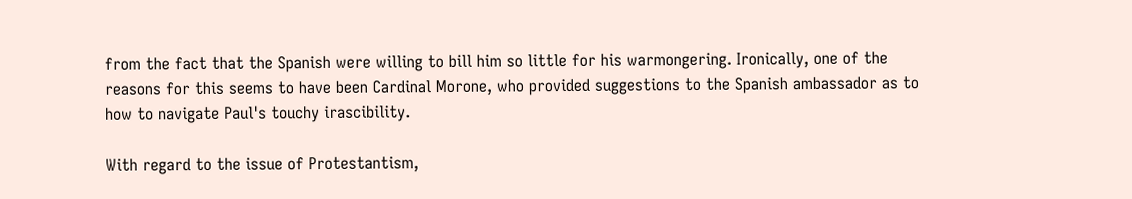from the fact that the Spanish were willing to bill him so little for his warmongering. Ironically, one of the reasons for this seems to have been Cardinal Morone, who provided suggestions to the Spanish ambassador as to how to navigate Paul's touchy irascibility.

With regard to the issue of Protestantism,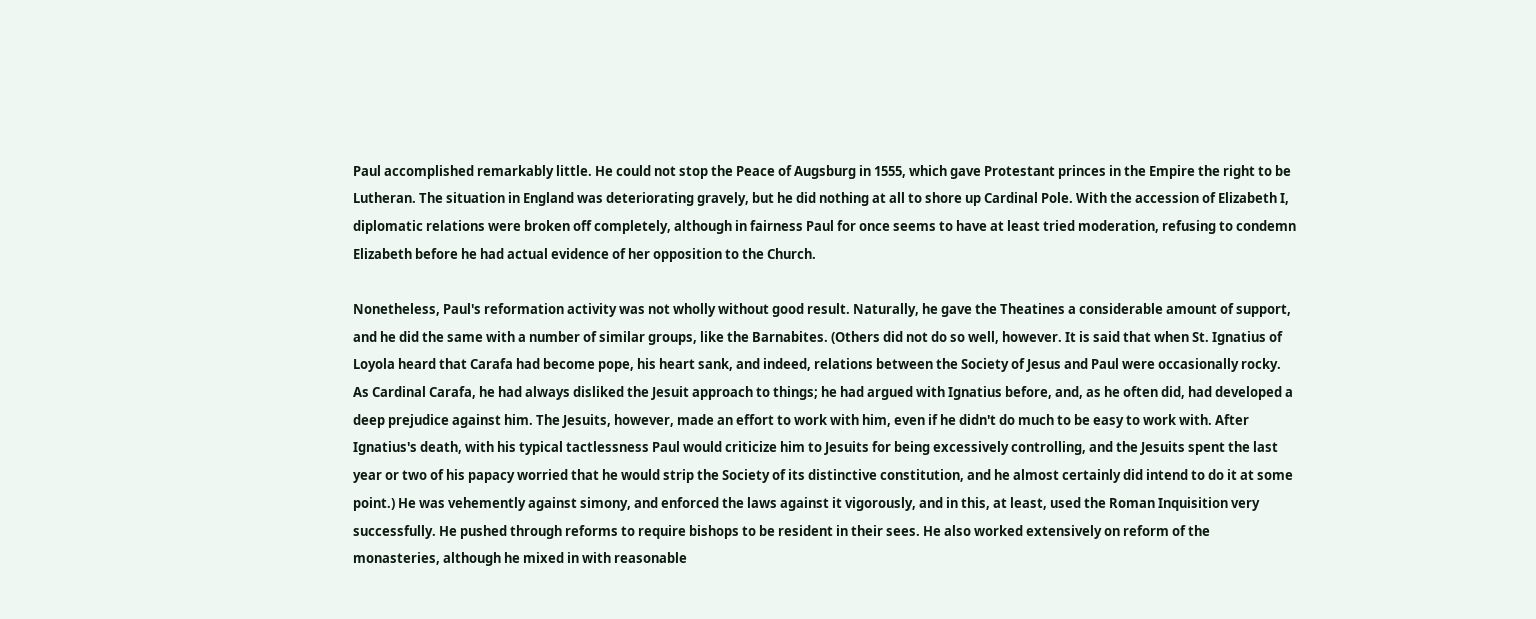Paul accomplished remarkably little. He could not stop the Peace of Augsburg in 1555, which gave Protestant princes in the Empire the right to be Lutheran. The situation in England was deteriorating gravely, but he did nothing at all to shore up Cardinal Pole. With the accession of Elizabeth I, diplomatic relations were broken off completely, although in fairness Paul for once seems to have at least tried moderation, refusing to condemn Elizabeth before he had actual evidence of her opposition to the Church.

Nonetheless, Paul's reformation activity was not wholly without good result. Naturally, he gave the Theatines a considerable amount of support, and he did the same with a number of similar groups, like the Barnabites. (Others did not do so well, however. It is said that when St. Ignatius of Loyola heard that Carafa had become pope, his heart sank, and indeed, relations between the Society of Jesus and Paul were occasionally rocky. As Cardinal Carafa, he had always disliked the Jesuit approach to things; he had argued with Ignatius before, and, as he often did, had developed a deep prejudice against him. The Jesuits, however, made an effort to work with him, even if he didn't do much to be easy to work with. After Ignatius's death, with his typical tactlessness Paul would criticize him to Jesuits for being excessively controlling, and the Jesuits spent the last year or two of his papacy worried that he would strip the Society of its distinctive constitution, and he almost certainly did intend to do it at some point.) He was vehemently against simony, and enforced the laws against it vigorously, and in this, at least, used the Roman Inquisition very successfully. He pushed through reforms to require bishops to be resident in their sees. He also worked extensively on reform of the monasteries, although he mixed in with reasonable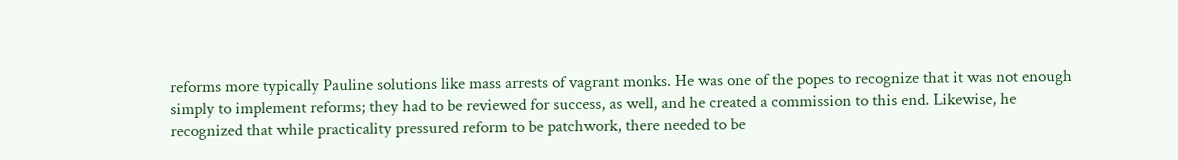reforms more typically Pauline solutions like mass arrests of vagrant monks. He was one of the popes to recognize that it was not enough simply to implement reforms; they had to be reviewed for success, as well, and he created a commission to this end. Likewise, he recognized that while practicality pressured reform to be patchwork, there needed to be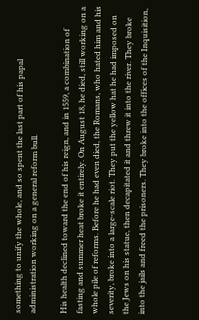something to unify the whole, and so spent the last part of his papal administration working on a general reform bull.

His health declined toward the end of his reign, and in 1559, a combination of fasting and summer heat broke it entirely. On August 18, he died, still working on a whole pile of reforms. Before he had even died, the Romans, who hated him and his severity, broke into a large-scale riot. They put the yellow hat he had imposed on the Jews on his statue, then decapitated it and threw it into the river. They broke into the jails and freed the prisoners. They broke into the offices of the Inquisition,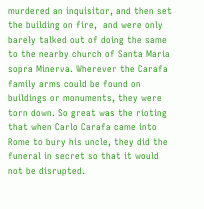murdered an inquisitor, and then set the building on fire,  and were only barely talked out of doing the same to the nearby church of Santa Maria sopra Minerva. Wherever the Carafa family arms could be found on buildings or monuments, they were torn down. So great was the rioting that when Carlo Carafa came into Rome to bury his uncle, they did the funeral in secret so that it would not be disrupted.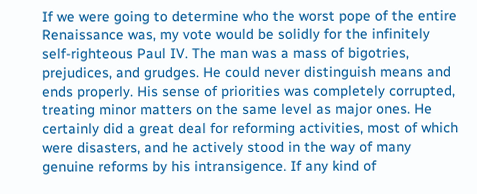If we were going to determine who the worst pope of the entire Renaissance was, my vote would be solidly for the infinitely self-righteous Paul IV. The man was a mass of bigotries, prejudices, and grudges. He could never distinguish means and ends properly. His sense of priorities was completely corrupted, treating minor matters on the same level as major ones. He certainly did a great deal for reforming activities, most of which were disasters, and he actively stood in the way of many genuine reforms by his intransigence. If any kind of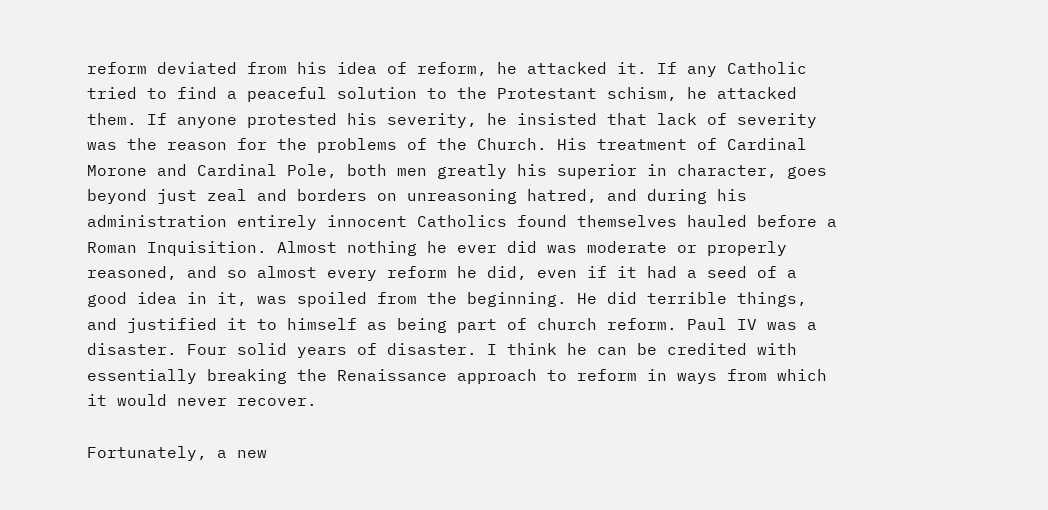reform deviated from his idea of reform, he attacked it. If any Catholic tried to find a peaceful solution to the Protestant schism, he attacked them. If anyone protested his severity, he insisted that lack of severity was the reason for the problems of the Church. His treatment of Cardinal Morone and Cardinal Pole, both men greatly his superior in character, goes beyond just zeal and borders on unreasoning hatred, and during his administration entirely innocent Catholics found themselves hauled before a Roman Inquisition. Almost nothing he ever did was moderate or properly reasoned, and so almost every reform he did, even if it had a seed of a good idea in it, was spoiled from the beginning. He did terrible things, and justified it to himself as being part of church reform. Paul IV was a disaster. Four solid years of disaster. I think he can be credited with essentially breaking the Renaissance approach to reform in ways from which it would never recover.

Fortunately, a new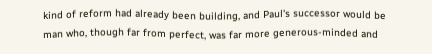kind of reform had already been building, and Paul's successor would be man who, though far from perfect, was far more generous-minded and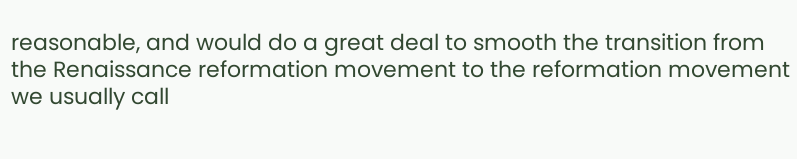reasonable, and would do a great deal to smooth the transition from the Renaissance reformation movement to the reformation movement we usually call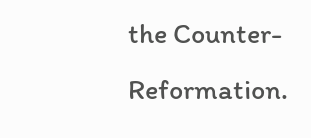the Counter-Reformation.